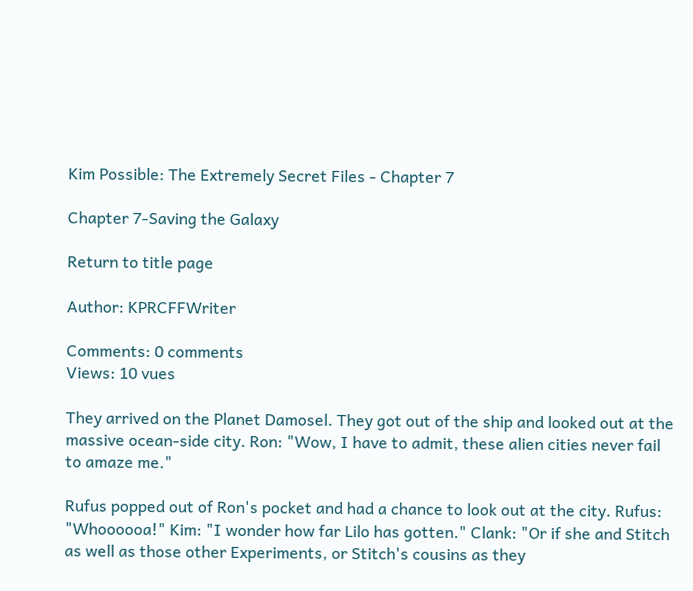Kim Possible: The Extremely Secret Files - Chapter 7

Chapter 7-Saving the Galaxy

Return to title page

Author: KPRCFFWriter

Comments: 0 comments
Views: 10 vues

They arrived on the Planet Damosel. They got out of the ship and looked out at the massive ocean-side city. Ron: "Wow, I have to admit, these alien cities never fail to amaze me."

Rufus popped out of Ron's pocket and had a chance to look out at the city. Rufus: "Whoooooa!" Kim: "I wonder how far Lilo has gotten." Clank: "Or if she and Stitch as well as those other Experiments, or Stitch's cousins as they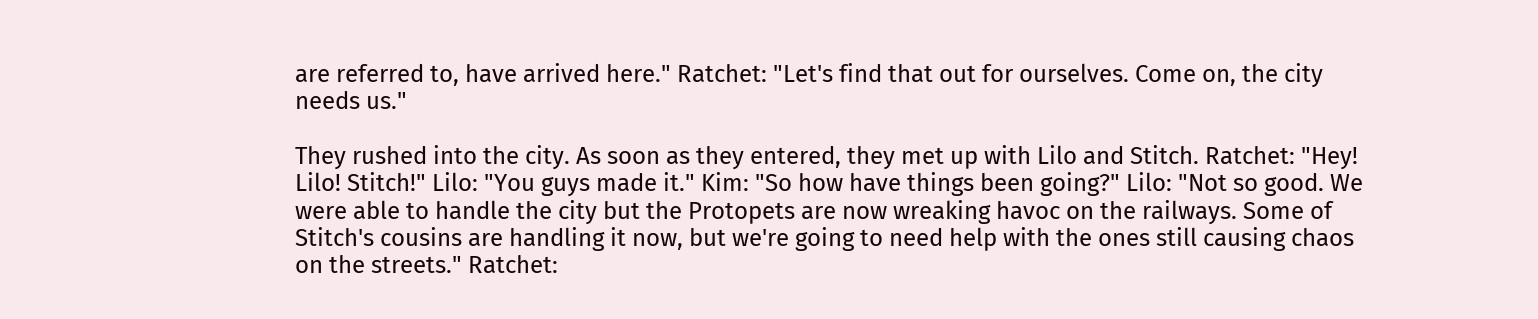are referred to, have arrived here." Ratchet: "Let's find that out for ourselves. Come on, the city needs us."

They rushed into the city. As soon as they entered, they met up with Lilo and Stitch. Ratchet: "Hey! Lilo! Stitch!" Lilo: "You guys made it." Kim: "So how have things been going?" Lilo: "Not so good. We were able to handle the city but the Protopets are now wreaking havoc on the railways. Some of Stitch's cousins are handling it now, but we're going to need help with the ones still causing chaos on the streets." Ratchet: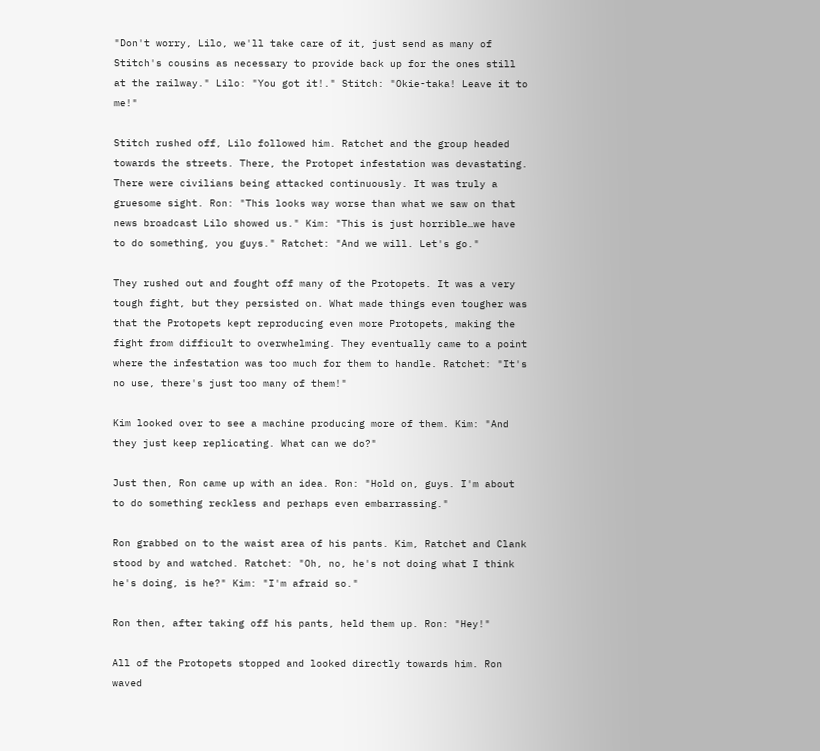"Don't worry, Lilo, we'll take care of it, just send as many of Stitch's cousins as necessary to provide back up for the ones still at the railway." Lilo: "You got it!." Stitch: "Okie-taka! Leave it to me!"

Stitch rushed off, Lilo followed him. Ratchet and the group headed towards the streets. There, the Protopet infestation was devastating. There were civilians being attacked continuously. It was truly a gruesome sight. Ron: "This looks way worse than what we saw on that news broadcast Lilo showed us." Kim: "This is just horrible…we have to do something, you guys." Ratchet: "And we will. Let's go."

They rushed out and fought off many of the Protopets. It was a very tough fight, but they persisted on. What made things even tougher was that the Protopets kept reproducing even more Protopets, making the fight from difficult to overwhelming. They eventually came to a point where the infestation was too much for them to handle. Ratchet: "It's no use, there's just too many of them!"

Kim looked over to see a machine producing more of them. Kim: "And they just keep replicating. What can we do?"

Just then, Ron came up with an idea. Ron: "Hold on, guys. I'm about to do something reckless and perhaps even embarrassing."

Ron grabbed on to the waist area of his pants. Kim, Ratchet and Clank stood by and watched. Ratchet: "Oh, no, he's not doing what I think he's doing, is he?" Kim: "I'm afraid so."

Ron then, after taking off his pants, held them up. Ron: "Hey!"

All of the Protopets stopped and looked directly towards him. Ron waved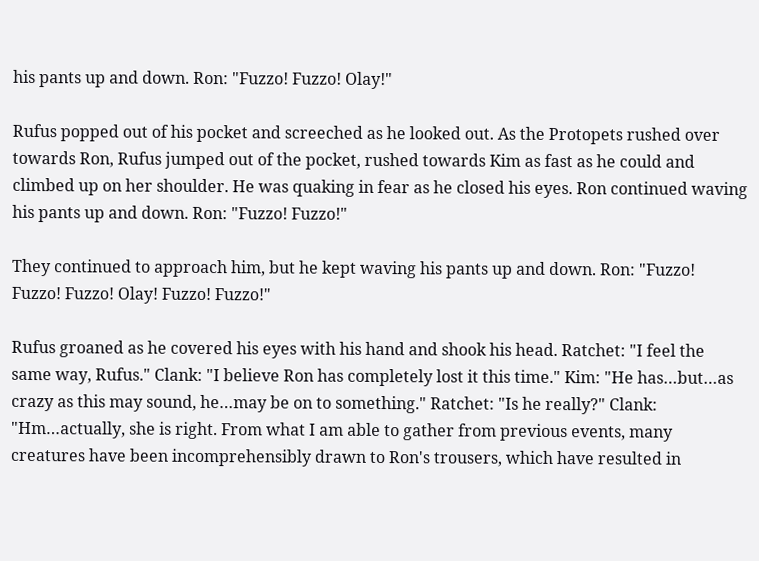his pants up and down. Ron: "Fuzzo! Fuzzo! Olay!"

Rufus popped out of his pocket and screeched as he looked out. As the Protopets rushed over towards Ron, Rufus jumped out of the pocket, rushed towards Kim as fast as he could and climbed up on her shoulder. He was quaking in fear as he closed his eyes. Ron continued waving his pants up and down. Ron: "Fuzzo! Fuzzo!"

They continued to approach him, but he kept waving his pants up and down. Ron: "Fuzzo! Fuzzo! Fuzzo! Olay! Fuzzo! Fuzzo!"

Rufus groaned as he covered his eyes with his hand and shook his head. Ratchet: "I feel the same way, Rufus." Clank: "I believe Ron has completely lost it this time." Kim: "He has…but…as crazy as this may sound, he…may be on to something." Ratchet: "Is he really?" Clank: "Hm…actually, she is right. From what I am able to gather from previous events, many creatures have been incomprehensibly drawn to Ron's trousers, which have resulted in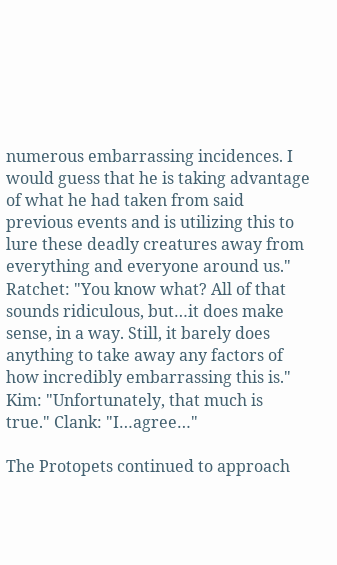numerous embarrassing incidences. I would guess that he is taking advantage of what he had taken from said previous events and is utilizing this to lure these deadly creatures away from everything and everyone around us." Ratchet: "You know what? All of that sounds ridiculous, but…it does make sense, in a way. Still, it barely does anything to take away any factors of how incredibly embarrassing this is." Kim: "Unfortunately, that much is true." Clank: "I…agree…"

The Protopets continued to approach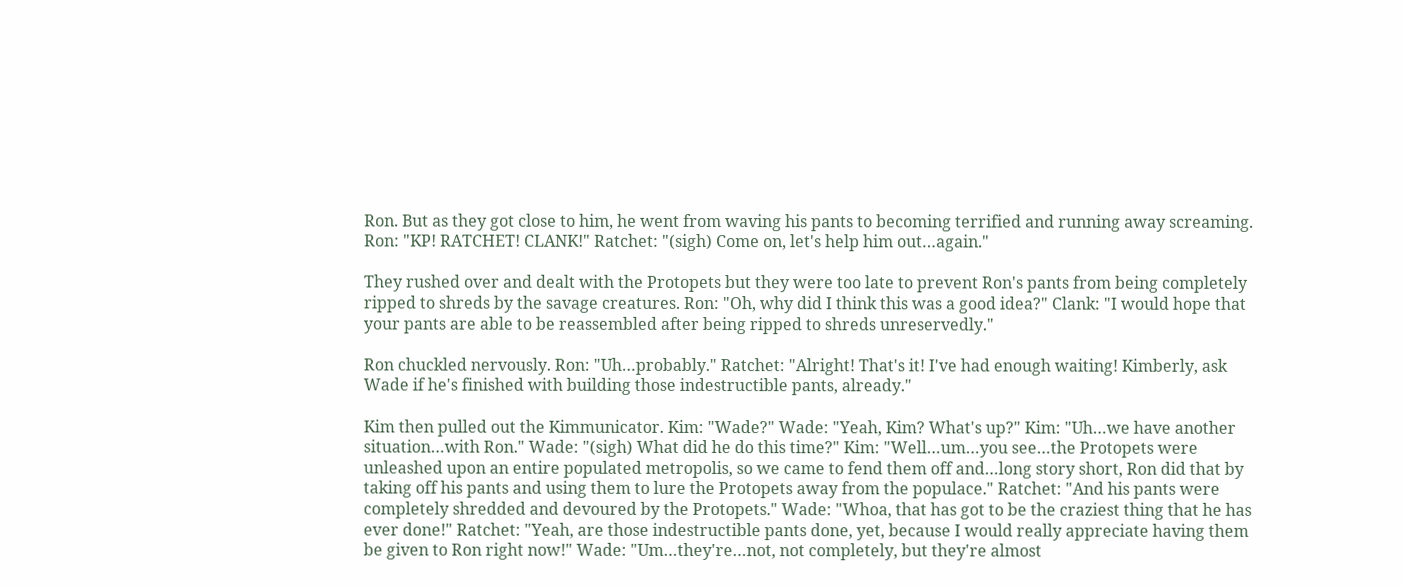Ron. But as they got close to him, he went from waving his pants to becoming terrified and running away screaming. Ron: "KP! RATCHET! CLANK!" Ratchet: "(sigh) Come on, let's help him out…again."

They rushed over and dealt with the Protopets but they were too late to prevent Ron's pants from being completely ripped to shreds by the savage creatures. Ron: "Oh, why did I think this was a good idea?" Clank: "I would hope that your pants are able to be reassembled after being ripped to shreds unreservedly."

Ron chuckled nervously. Ron: "Uh…probably." Ratchet: "Alright! That's it! I've had enough waiting! Kimberly, ask Wade if he's finished with building those indestructible pants, already."

Kim then pulled out the Kimmunicator. Kim: "Wade?" Wade: "Yeah, Kim? What's up?" Kim: "Uh…we have another situation…with Ron." Wade: "(sigh) What did he do this time?" Kim: "Well…um…you see…the Protopets were unleashed upon an entire populated metropolis, so we came to fend them off and…long story short, Ron did that by taking off his pants and using them to lure the Protopets away from the populace." Ratchet: "And his pants were completely shredded and devoured by the Protopets." Wade: "Whoa, that has got to be the craziest thing that he has ever done!" Ratchet: "Yeah, are those indestructible pants done, yet, because I would really appreciate having them be given to Ron right now!" Wade: "Um…they're…not, not completely, but they're almost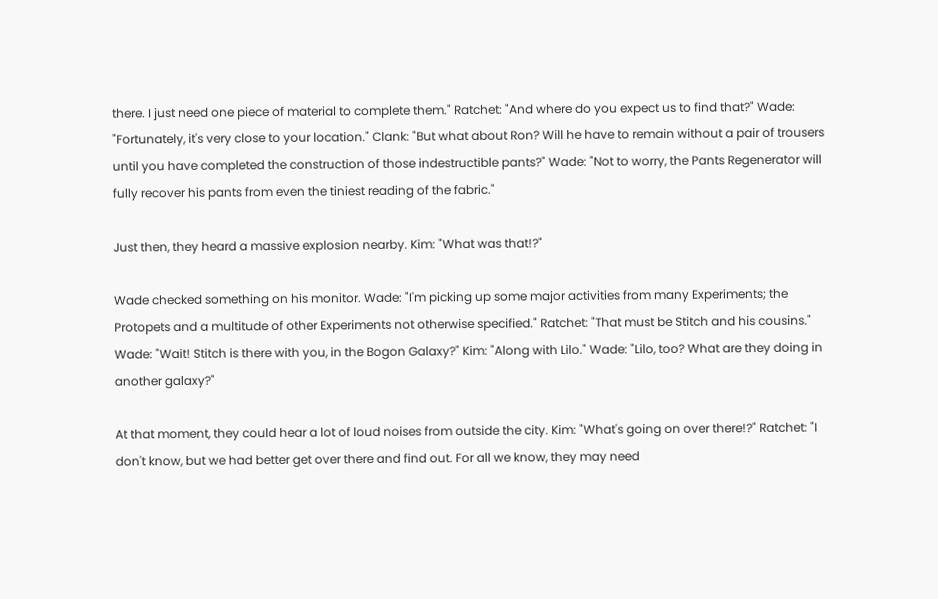there. I just need one piece of material to complete them." Ratchet: "And where do you expect us to find that?" Wade: "Fortunately, it's very close to your location." Clank: "But what about Ron? Will he have to remain without a pair of trousers until you have completed the construction of those indestructible pants?" Wade: "Not to worry, the Pants Regenerator will fully recover his pants from even the tiniest reading of the fabric."

Just then, they heard a massive explosion nearby. Kim: "What was that!?"

Wade checked something on his monitor. Wade: "I'm picking up some major activities from many Experiments; the Protopets and a multitude of other Experiments not otherwise specified." Ratchet: "That must be Stitch and his cousins." Wade: "Wait! Stitch is there with you, in the Bogon Galaxy?" Kim: "Along with Lilo." Wade: "Lilo, too? What are they doing in another galaxy?"

At that moment, they could hear a lot of loud noises from outside the city. Kim: "What's going on over there!?" Ratchet: "I don't know, but we had better get over there and find out. For all we know, they may need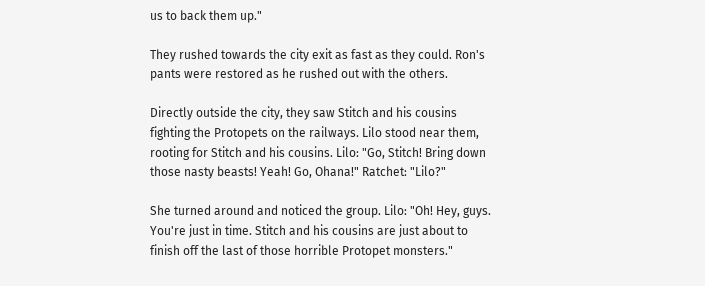us to back them up."

They rushed towards the city exit as fast as they could. Ron's pants were restored as he rushed out with the others.

Directly outside the city, they saw Stitch and his cousins fighting the Protopets on the railways. Lilo stood near them, rooting for Stitch and his cousins. Lilo: "Go, Stitch! Bring down those nasty beasts! Yeah! Go, Ohana!" Ratchet: "Lilo?"

She turned around and noticed the group. Lilo: "Oh! Hey, guys. You're just in time. Stitch and his cousins are just about to finish off the last of those horrible Protopet monsters."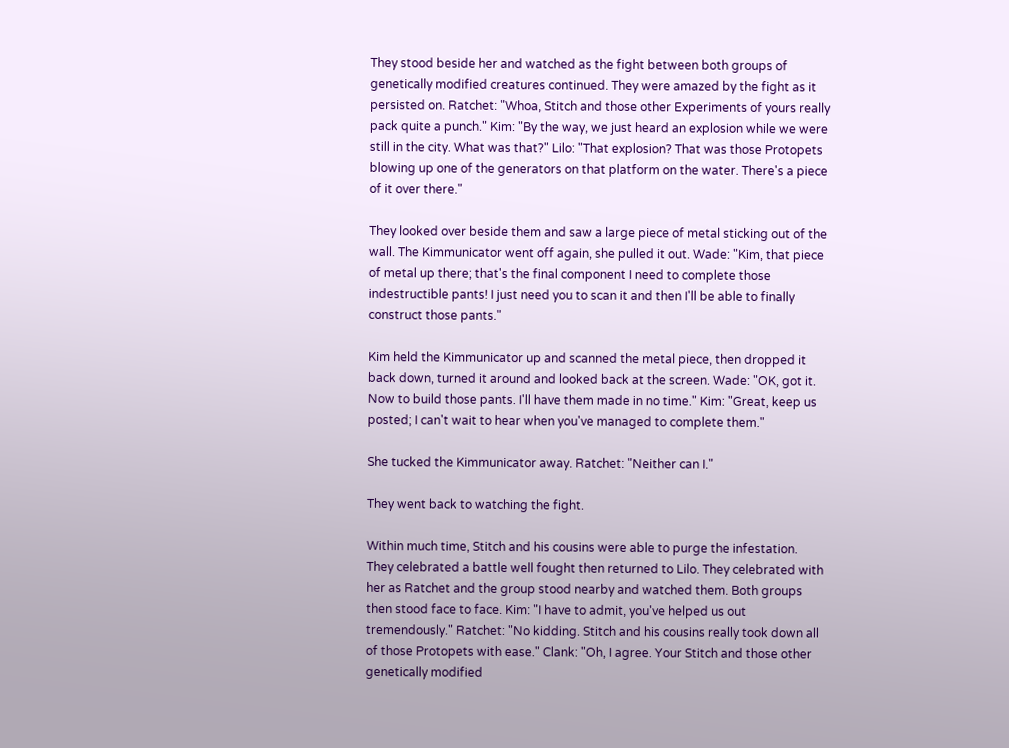They stood beside her and watched as the fight between both groups of genetically modified creatures continued. They were amazed by the fight as it persisted on. Ratchet: "Whoa, Stitch and those other Experiments of yours really pack quite a punch." Kim: "By the way, we just heard an explosion while we were still in the city. What was that?" Lilo: "That explosion? That was those Protopets blowing up one of the generators on that platform on the water. There's a piece of it over there."

They looked over beside them and saw a large piece of metal sticking out of the wall. The Kimmunicator went off again, she pulled it out. Wade: "Kim, that piece of metal up there; that's the final component I need to complete those indestructible pants! I just need you to scan it and then I'll be able to finally construct those pants."

Kim held the Kimmunicator up and scanned the metal piece, then dropped it back down, turned it around and looked back at the screen. Wade: "OK, got it. Now to build those pants. I'll have them made in no time." Kim: "Great, keep us posted; I can't wait to hear when you've managed to complete them."

She tucked the Kimmunicator away. Ratchet: "Neither can I."

They went back to watching the fight.

Within much time, Stitch and his cousins were able to purge the infestation. They celebrated a battle well fought then returned to Lilo. They celebrated with her as Ratchet and the group stood nearby and watched them. Both groups then stood face to face. Kim: "I have to admit, you've helped us out tremendously." Ratchet: "No kidding. Stitch and his cousins really took down all of those Protopets with ease." Clank: "Oh, I agree. Your Stitch and those other genetically modified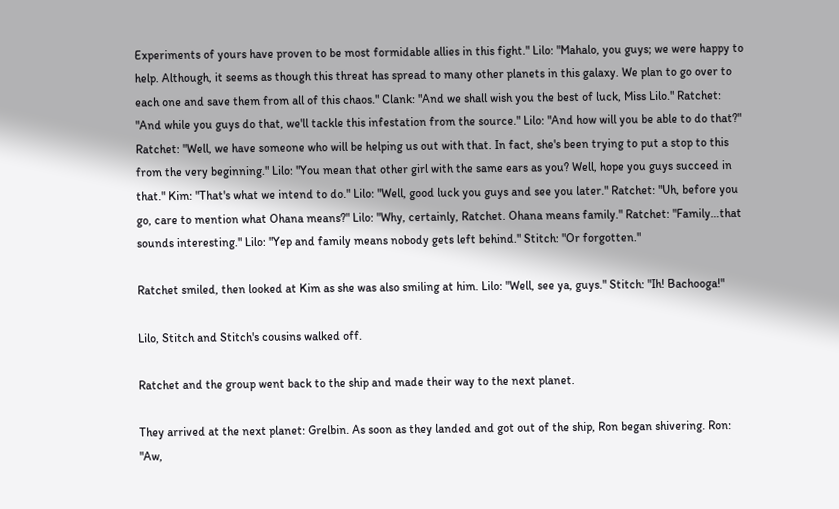Experiments of yours have proven to be most formidable allies in this fight." Lilo: "Mahalo, you guys; we were happy to help. Although, it seems as though this threat has spread to many other planets in this galaxy. We plan to go over to each one and save them from all of this chaos." Clank: "And we shall wish you the best of luck, Miss Lilo." Ratchet: "And while you guys do that, we'll tackle this infestation from the source." Lilo: "And how will you be able to do that?" Ratchet: "Well, we have someone who will be helping us out with that. In fact, she's been trying to put a stop to this from the very beginning." Lilo: "You mean that other girl with the same ears as you? Well, hope you guys succeed in that." Kim: "That's what we intend to do." Lilo: "Well, good luck you guys and see you later." Ratchet: "Uh, before you go, care to mention what Ohana means?" Lilo: "Why, certainly, Ratchet. Ohana means family." Ratchet: "Family…that sounds interesting." Lilo: "Yep and family means nobody gets left behind." Stitch: "Or forgotten."

Ratchet smiled, then looked at Kim as she was also smiling at him. Lilo: "Well, see ya, guys." Stitch: "Ih! Bachooga!"

Lilo, Stitch and Stitch's cousins walked off.

Ratchet and the group went back to the ship and made their way to the next planet.

They arrived at the next planet: Grelbin. As soon as they landed and got out of the ship, Ron began shivering. Ron: "Aw,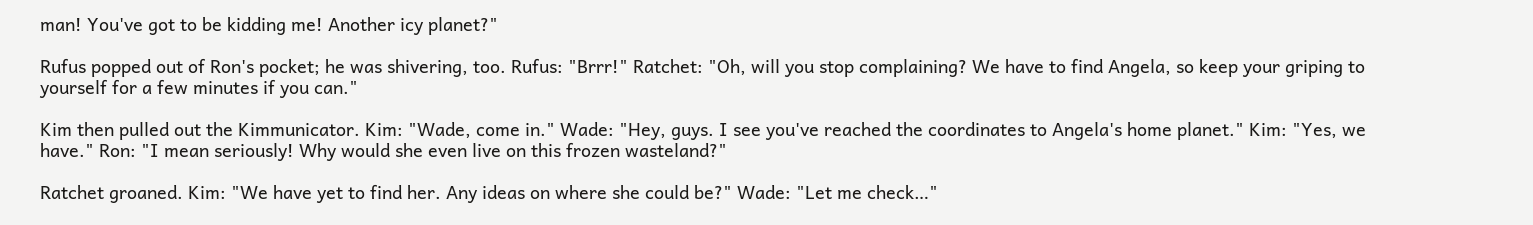man! You've got to be kidding me! Another icy planet?"

Rufus popped out of Ron's pocket; he was shivering, too. Rufus: "Brrr!" Ratchet: "Oh, will you stop complaining? We have to find Angela, so keep your griping to yourself for a few minutes if you can."

Kim then pulled out the Kimmunicator. Kim: "Wade, come in." Wade: "Hey, guys. I see you've reached the coordinates to Angela's home planet." Kim: "Yes, we have." Ron: "I mean seriously! Why would she even live on this frozen wasteland?"

Ratchet groaned. Kim: "We have yet to find her. Any ideas on where she could be?" Wade: "Let me check…"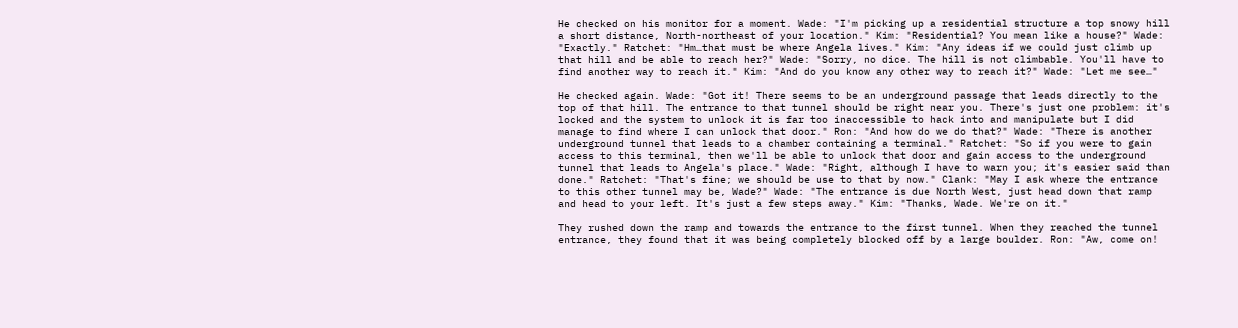He checked on his monitor for a moment. Wade: "I'm picking up a residential structure a top snowy hill a short distance, North-northeast of your location." Kim: "Residential? You mean like a house?" Wade: "Exactly." Ratchet: "Hm…that must be where Angela lives." Kim: "Any ideas if we could just climb up that hill and be able to reach her?" Wade: "Sorry, no dice. The hill is not climbable. You'll have to find another way to reach it." Kim: "And do you know any other way to reach it?" Wade: "Let me see…"

He checked again. Wade: "Got it! There seems to be an underground passage that leads directly to the top of that hill. The entrance to that tunnel should be right near you. There's just one problem: it's locked and the system to unlock it is far too inaccessible to hack into and manipulate but I did manage to find where I can unlock that door." Ron: "And how do we do that?" Wade: "There is another underground tunnel that leads to a chamber containing a terminal." Ratchet: "So if you were to gain access to this terminal, then we'll be able to unlock that door and gain access to the underground tunnel that leads to Angela's place." Wade: "Right, although I have to warn you; it's easier said than done." Ratchet: "That's fine; we should be use to that by now." Clank: "May I ask where the entrance to this other tunnel may be, Wade?" Wade: "The entrance is due North West, just head down that ramp and head to your left. It's just a few steps away." Kim: "Thanks, Wade. We're on it."

They rushed down the ramp and towards the entrance to the first tunnel. When they reached the tunnel entrance, they found that it was being completely blocked off by a large boulder. Ron: "Aw, come on!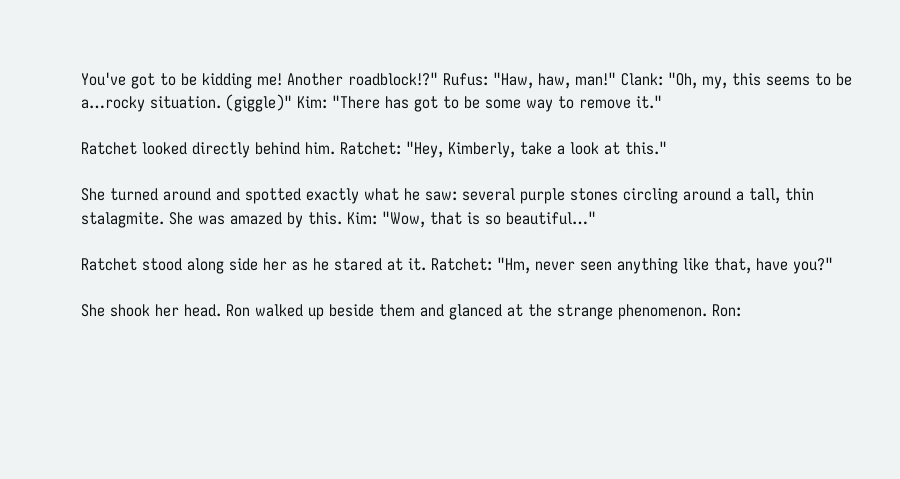You've got to be kidding me! Another roadblock!?" Rufus: "Haw, haw, man!" Clank: "Oh, my, this seems to be a…rocky situation. (giggle)" Kim: "There has got to be some way to remove it."

Ratchet looked directly behind him. Ratchet: "Hey, Kimberly, take a look at this."

She turned around and spotted exactly what he saw: several purple stones circling around a tall, thin stalagmite. She was amazed by this. Kim: "Wow, that is so beautiful…"

Ratchet stood along side her as he stared at it. Ratchet: "Hm, never seen anything like that, have you?"

She shook her head. Ron walked up beside them and glanced at the strange phenomenon. Ron: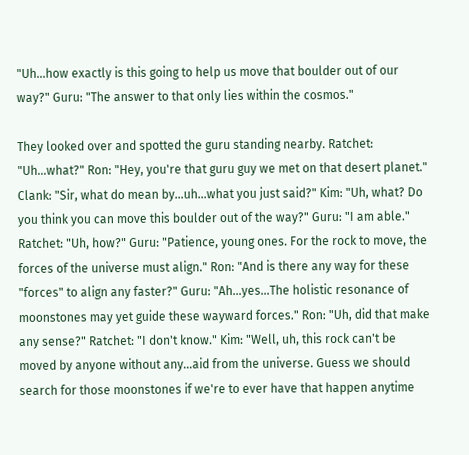"Uh…how exactly is this going to help us move that boulder out of our way?" Guru: "The answer to that only lies within the cosmos."

They looked over and spotted the guru standing nearby. Ratchet: "Uh…what?" Ron: "Hey, you're that guru guy we met on that desert planet." Clank: "Sir, what do mean by…uh…what you just said?" Kim: "Uh, what? Do you think you can move this boulder out of the way?" Guru: "I am able." Ratchet: "Uh, how?" Guru: "Patience, young ones. For the rock to move, the forces of the universe must align." Ron: "And is there any way for these "forces" to align any faster?" Guru: "Ah…yes…The holistic resonance of moonstones may yet guide these wayward forces." Ron: "Uh, did that make any sense?" Ratchet: "I don't know." Kim: "Well, uh, this rock can't be moved by anyone without any…aid from the universe. Guess we should search for those moonstones if we're to ever have that happen anytime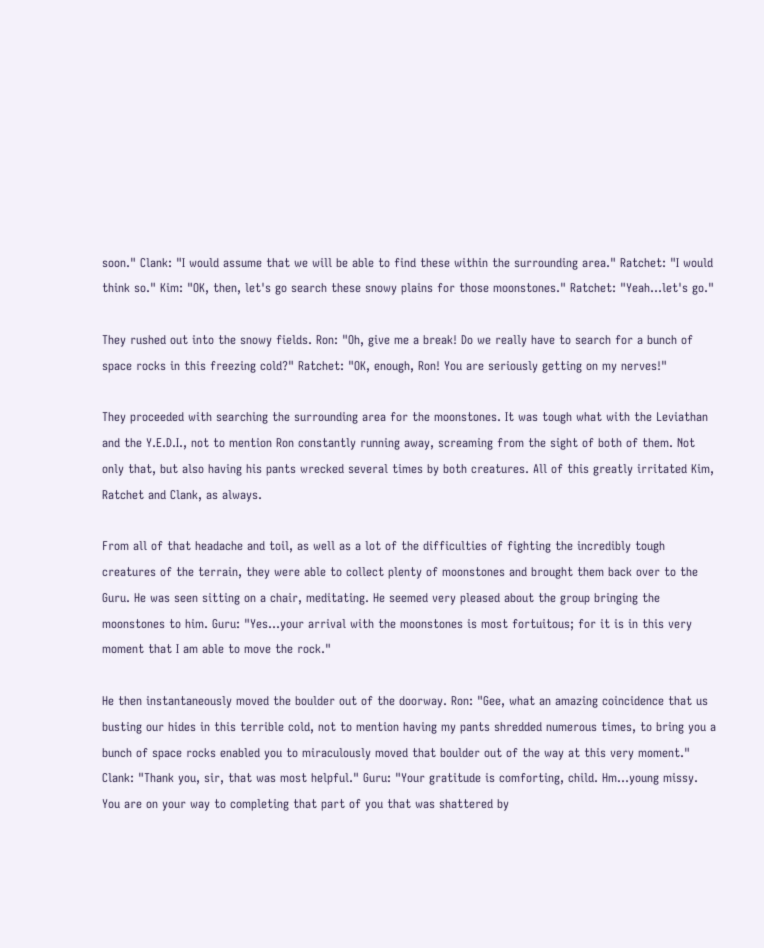soon." Clank: "I would assume that we will be able to find these within the surrounding area." Ratchet: "I would think so." Kim: "OK, then, let's go search these snowy plains for those moonstones." Ratchet: "Yeah…let's go."

They rushed out into the snowy fields. Ron: "Oh, give me a break! Do we really have to search for a bunch of space rocks in this freezing cold?" Ratchet: "OK, enough, Ron! You are seriously getting on my nerves!"

They proceeded with searching the surrounding area for the moonstones. It was tough what with the Leviathan and the Y.E.D.I., not to mention Ron constantly running away, screaming from the sight of both of them. Not only that, but also having his pants wrecked several times by both creatures. All of this greatly irritated Kim, Ratchet and Clank, as always.

From all of that headache and toil, as well as a lot of the difficulties of fighting the incredibly tough creatures of the terrain, they were able to collect plenty of moonstones and brought them back over to the Guru. He was seen sitting on a chair, meditating. He seemed very pleased about the group bringing the moonstones to him. Guru: "Yes…your arrival with the moonstones is most fortuitous; for it is in this very moment that I am able to move the rock."

He then instantaneously moved the boulder out of the doorway. Ron: "Gee, what an amazing coincidence that us busting our hides in this terrible cold, not to mention having my pants shredded numerous times, to bring you a bunch of space rocks enabled you to miraculously moved that boulder out of the way at this very moment." Clank: "Thank you, sir, that was most helpful." Guru: "Your gratitude is comforting, child. Hm…young missy. You are on your way to completing that part of you that was shattered by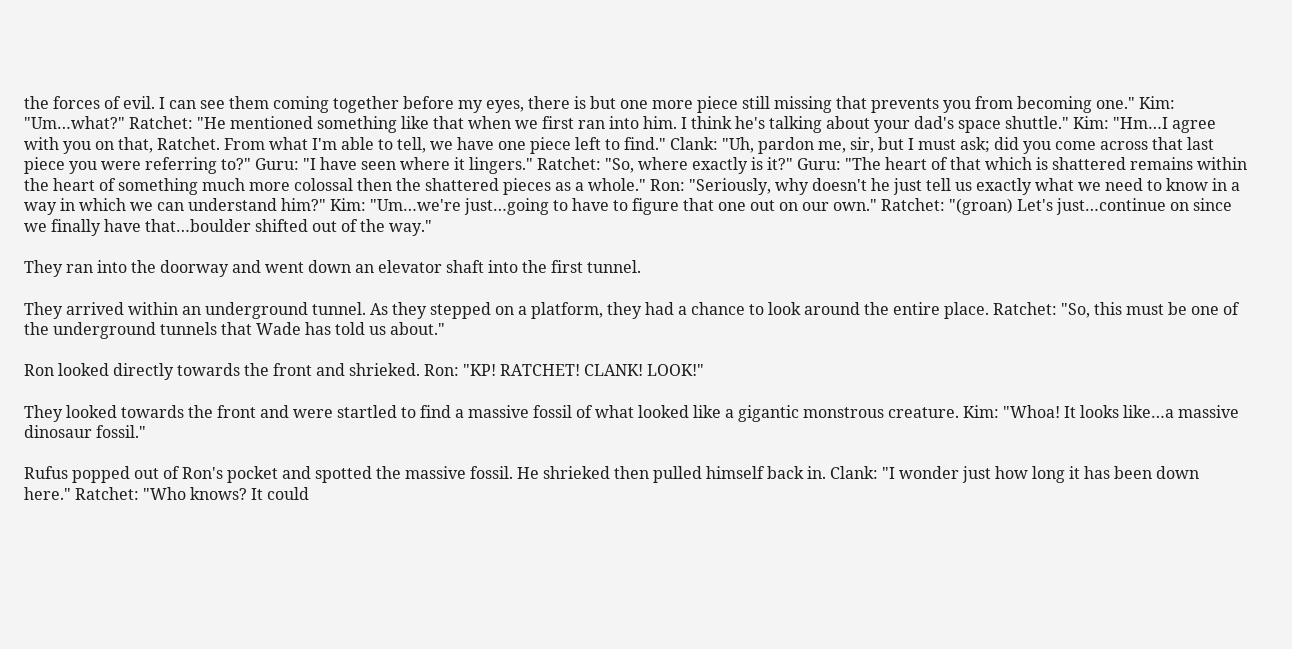the forces of evil. I can see them coming together before my eyes, there is but one more piece still missing that prevents you from becoming one." Kim: "Um…what?" Ratchet: "He mentioned something like that when we first ran into him. I think he's talking about your dad's space shuttle." Kim: "Hm…I agree with you on that, Ratchet. From what I'm able to tell, we have one piece left to find." Clank: "Uh, pardon me, sir, but I must ask; did you come across that last piece you were referring to?" Guru: "I have seen where it lingers." Ratchet: "So, where exactly is it?" Guru: "The heart of that which is shattered remains within the heart of something much more colossal then the shattered pieces as a whole." Ron: "Seriously, why doesn't he just tell us exactly what we need to know in a way in which we can understand him?" Kim: "Um…we're just…going to have to figure that one out on our own." Ratchet: "(groan) Let's just…continue on since we finally have that…boulder shifted out of the way."

They ran into the doorway and went down an elevator shaft into the first tunnel.

They arrived within an underground tunnel. As they stepped on a platform, they had a chance to look around the entire place. Ratchet: "So, this must be one of the underground tunnels that Wade has told us about."

Ron looked directly towards the front and shrieked. Ron: "KP! RATCHET! CLANK! LOOK!"

They looked towards the front and were startled to find a massive fossil of what looked like a gigantic monstrous creature. Kim: "Whoa! It looks like…a massive dinosaur fossil."

Rufus popped out of Ron's pocket and spotted the massive fossil. He shrieked then pulled himself back in. Clank: "I wonder just how long it has been down here." Ratchet: "Who knows? It could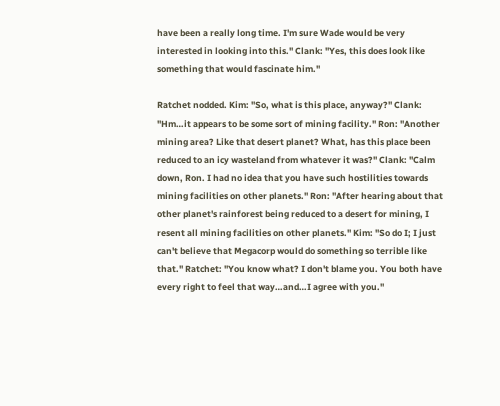have been a really long time. I'm sure Wade would be very interested in looking into this." Clank: "Yes, this does look like something that would fascinate him."

Ratchet nodded. Kim: "So, what is this place, anyway?" Clank: "Hm…it appears to be some sort of mining facility." Ron: "Another mining area? Like that desert planet? What, has this place been reduced to an icy wasteland from whatever it was?" Clank: "Calm down, Ron. I had no idea that you have such hostilities towards mining facilities on other planets." Ron: "After hearing about that other planet's rainforest being reduced to a desert for mining, I resent all mining facilities on other planets." Kim: "So do I; I just can't believe that Megacorp would do something so terrible like that." Ratchet: "You know what? I don't blame you. You both have every right to feel that way…and…I agree with you."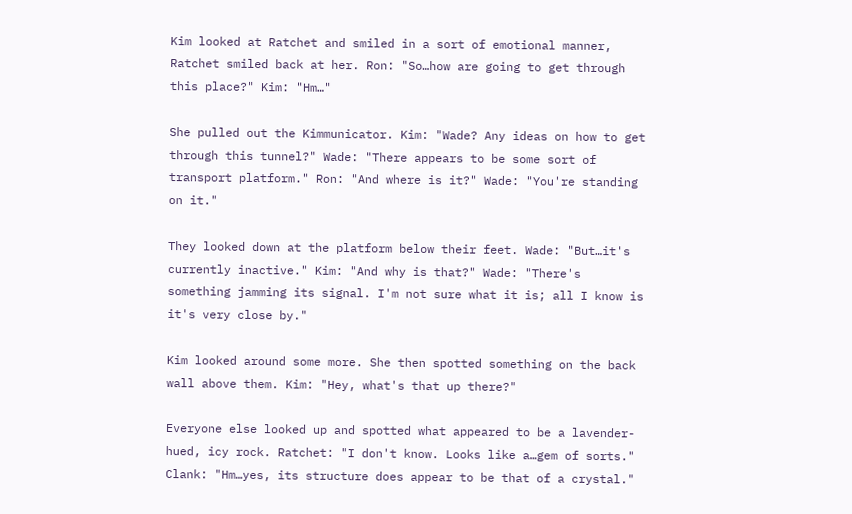Kim looked at Ratchet and smiled in a sort of emotional manner, Ratchet smiled back at her. Ron: "So…how are going to get through this place?" Kim: "Hm…"

She pulled out the Kimmunicator. Kim: "Wade? Any ideas on how to get through this tunnel?" Wade: "There appears to be some sort of transport platform." Ron: "And where is it?" Wade: "You're standing on it."

They looked down at the platform below their feet. Wade: "But…it's currently inactive." Kim: "And why is that?" Wade: "There's something jamming its signal. I'm not sure what it is; all I know is it's very close by."

Kim looked around some more. She then spotted something on the back wall above them. Kim: "Hey, what's that up there?"

Everyone else looked up and spotted what appeared to be a lavender-hued, icy rock. Ratchet: "I don't know. Looks like a…gem of sorts." Clank: "Hm…yes, its structure does appear to be that of a crystal."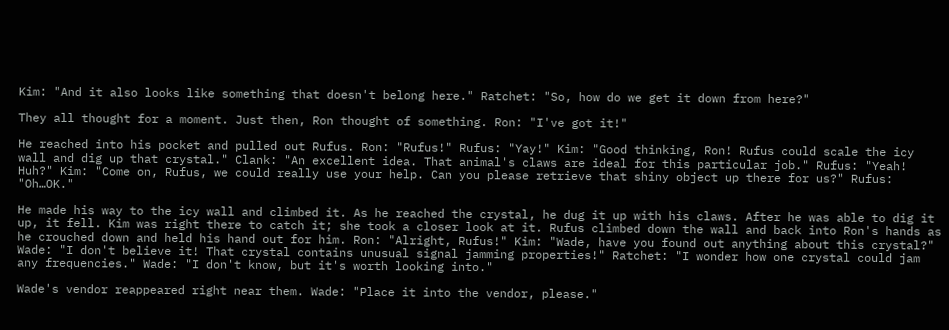Kim: "And it also looks like something that doesn't belong here." Ratchet: "So, how do we get it down from here?"

They all thought for a moment. Just then, Ron thought of something. Ron: "I've got it!"

He reached into his pocket and pulled out Rufus. Ron: "Rufus!" Rufus: "Yay!" Kim: "Good thinking, Ron! Rufus could scale the icy wall and dig up that crystal." Clank: "An excellent idea. That animal's claws are ideal for this particular job." Rufus: "Yeah! Huh?" Kim: "Come on, Rufus, we could really use your help. Can you please retrieve that shiny object up there for us?" Rufus: "Oh…OK."

He made his way to the icy wall and climbed it. As he reached the crystal, he dug it up with his claws. After he was able to dig it up, it fell. Kim was right there to catch it; she took a closer look at it. Rufus climbed down the wall and back into Ron's hands as he crouched down and held his hand out for him. Ron: "Alright, Rufus!" Kim: "Wade, have you found out anything about this crystal?" Wade: "I don't believe it! That crystal contains unusual signal jamming properties!" Ratchet: "I wonder how one crystal could jam any frequencies." Wade: "I don't know, but it's worth looking into."

Wade's vendor reappeared right near them. Wade: "Place it into the vendor, please."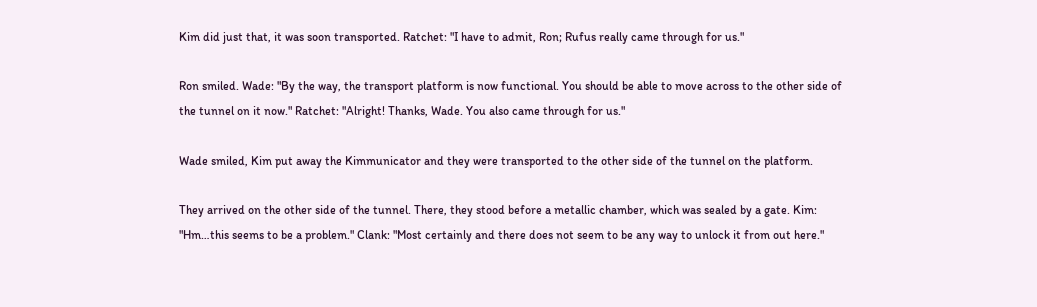Kim did just that, it was soon transported. Ratchet: "I have to admit, Ron; Rufus really came through for us."

Ron smiled. Wade: "By the way, the transport platform is now functional. You should be able to move across to the other side of the tunnel on it now." Ratchet: "Alright! Thanks, Wade. You also came through for us."

Wade smiled, Kim put away the Kimmunicator and they were transported to the other side of the tunnel on the platform.

They arrived on the other side of the tunnel. There, they stood before a metallic chamber, which was sealed by a gate. Kim: "Hm…this seems to be a problem." Clank: "Most certainly and there does not seem to be any way to unlock it from out here."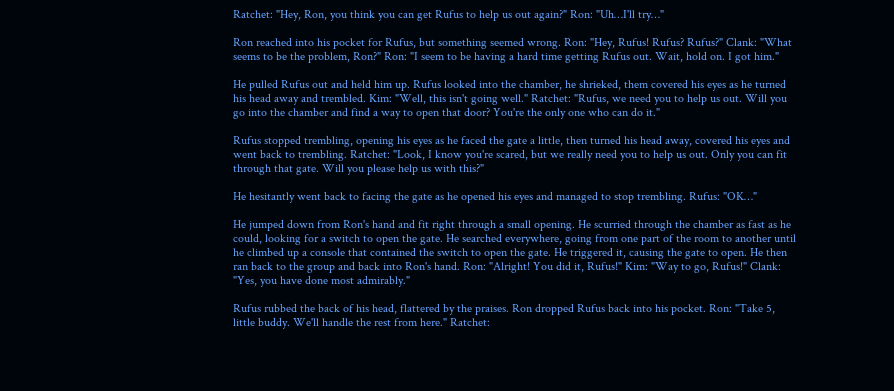Ratchet: "Hey, Ron, you think you can get Rufus to help us out again?" Ron: "Uh…I'll try…"

Ron reached into his pocket for Rufus, but something seemed wrong. Ron: "Hey, Rufus! Rufus? Rufus?" Clank: "What seems to be the problem, Ron?" Ron: "I seem to be having a hard time getting Rufus out. Wait, hold on. I got him."

He pulled Rufus out and held him up. Rufus looked into the chamber, he shrieked, them covered his eyes as he turned his head away and trembled. Kim: "Well, this isn't going well." Ratchet: "Rufus, we need you to help us out. Will you go into the chamber and find a way to open that door? You're the only one who can do it."

Rufus stopped trembling, opening his eyes as he faced the gate a little, then turned his head away, covered his eyes and went back to trembling. Ratchet: "Look, I know you're scared, but we really need you to help us out. Only you can fit through that gate. Will you please help us with this?"

He hesitantly went back to facing the gate as he opened his eyes and managed to stop trembling. Rufus: "OK…"

He jumped down from Ron's hand and fit right through a small opening. He scurried through the chamber as fast as he could, looking for a switch to open the gate. He searched everywhere, going from one part of the room to another until he climbed up a console that contained the switch to open the gate. He triggered it, causing the gate to open. He then ran back to the group and back into Ron's hand. Ron: "Alright! You did it, Rufus!" Kim: "Way to go, Rufus!" Clank: "Yes, you have done most admirably."

Rufus rubbed the back of his head, flattered by the praises. Ron dropped Rufus back into his pocket. Ron: "Take 5, little buddy. We'll handle the rest from here." Ratchet: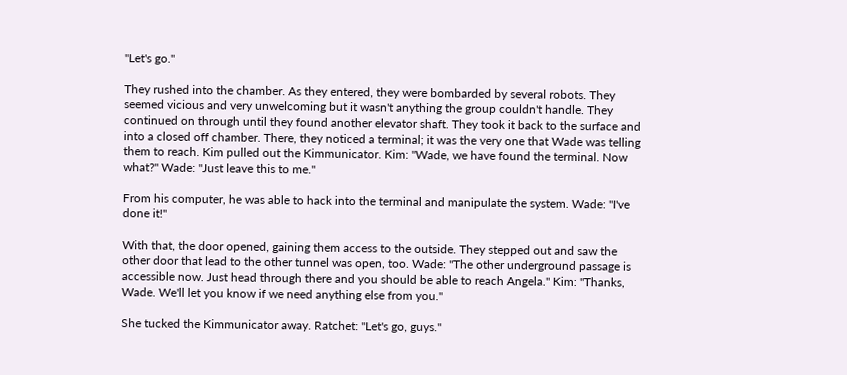"Let's go."

They rushed into the chamber. As they entered, they were bombarded by several robots. They seemed vicious and very unwelcoming but it wasn't anything the group couldn't handle. They continued on through until they found another elevator shaft. They took it back to the surface and into a closed off chamber. There, they noticed a terminal; it was the very one that Wade was telling them to reach. Kim pulled out the Kimmunicator. Kim: "Wade, we have found the terminal. Now what?" Wade: "Just leave this to me."

From his computer, he was able to hack into the terminal and manipulate the system. Wade: "I've done it!"

With that, the door opened, gaining them access to the outside. They stepped out and saw the other door that lead to the other tunnel was open, too. Wade: "The other underground passage is accessible now. Just head through there and you should be able to reach Angela." Kim: "Thanks, Wade. We'll let you know if we need anything else from you."

She tucked the Kimmunicator away. Ratchet: "Let's go, guys."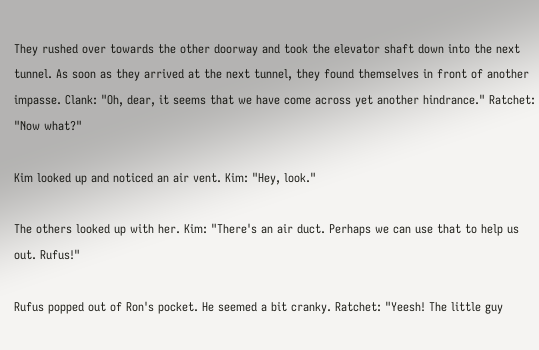They rushed over towards the other doorway and took the elevator shaft down into the next tunnel. As soon as they arrived at the next tunnel, they found themselves in front of another impasse. Clank: "Oh, dear, it seems that we have come across yet another hindrance." Ratchet: "Now what?"

Kim looked up and noticed an air vent. Kim: "Hey, look."

The others looked up with her. Kim: "There's an air duct. Perhaps we can use that to help us out. Rufus!"

Rufus popped out of Ron's pocket. He seemed a bit cranky. Ratchet: "Yeesh! The little guy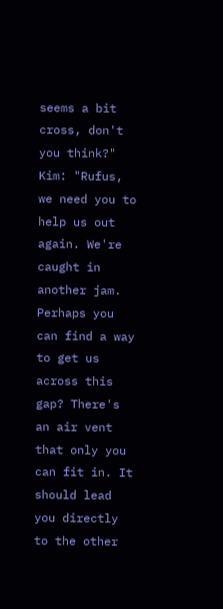seems a bit cross, don't you think?" Kim: "Rufus, we need you to help us out again. We're caught in another jam. Perhaps you can find a way to get us across this gap? There's an air vent that only you can fit in. It should lead you directly to the other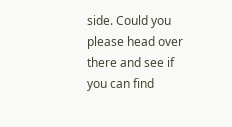side. Could you please head over there and see if you can find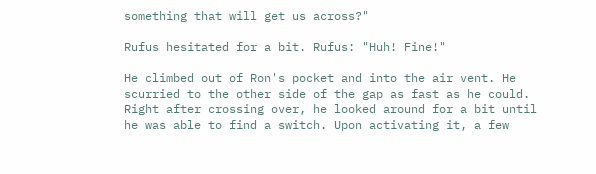something that will get us across?"

Rufus hesitated for a bit. Rufus: "Huh! Fine!"

He climbed out of Ron's pocket and into the air vent. He scurried to the other side of the gap as fast as he could. Right after crossing over, he looked around for a bit until he was able to find a switch. Upon activating it, a few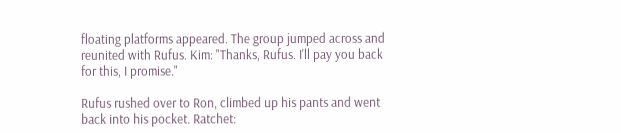floating platforms appeared. The group jumped across and reunited with Rufus. Kim: "Thanks, Rufus. I'll pay you back for this, I promise."

Rufus rushed over to Ron, climbed up his pants and went back into his pocket. Ratchet: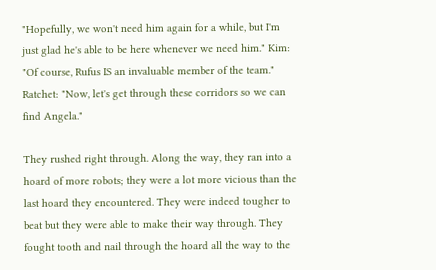"Hopefully, we won't need him again for a while, but I'm just glad he's able to be here whenever we need him." Kim: "Of course, Rufus IS an invaluable member of the team." Ratchet: "Now, let's get through these corridors so we can find Angela."

They rushed right through. Along the way, they ran into a hoard of more robots; they were a lot more vicious than the last hoard they encountered. They were indeed tougher to beat but they were able to make their way through. They fought tooth and nail through the hoard all the way to the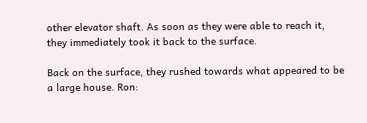other elevator shaft. As soon as they were able to reach it, they immediately took it back to the surface.

Back on the surface, they rushed towards what appeared to be a large house. Ron: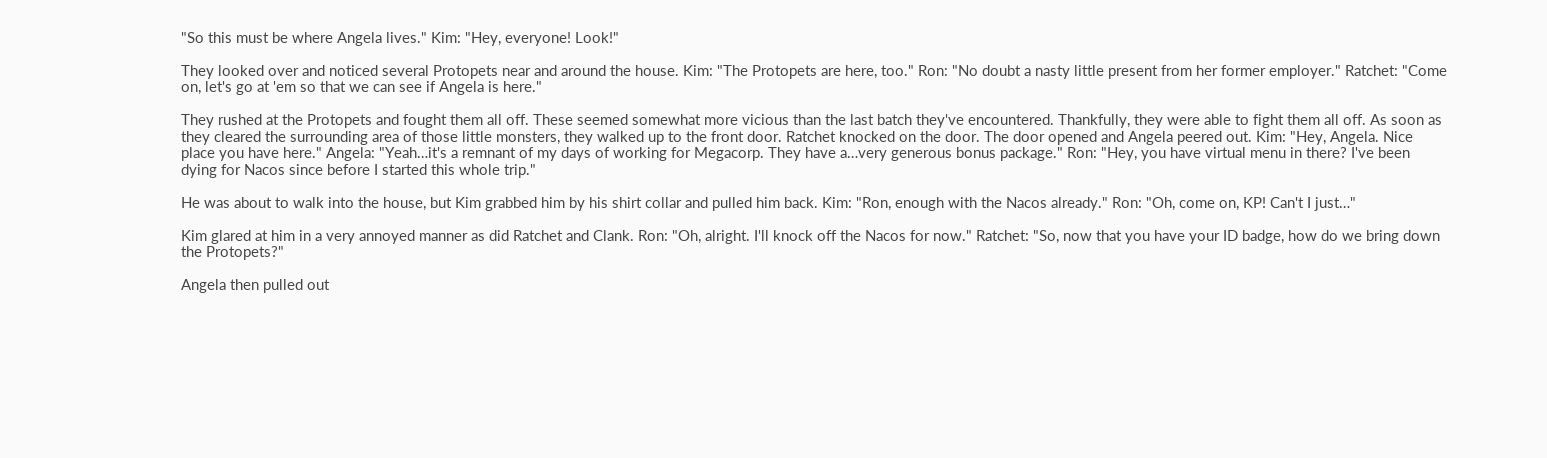"So this must be where Angela lives." Kim: "Hey, everyone! Look!"

They looked over and noticed several Protopets near and around the house. Kim: "The Protopets are here, too." Ron: "No doubt a nasty little present from her former employer." Ratchet: "Come on, let's go at 'em so that we can see if Angela is here."

They rushed at the Protopets and fought them all off. These seemed somewhat more vicious than the last batch they've encountered. Thankfully, they were able to fight them all off. As soon as they cleared the surrounding area of those little monsters, they walked up to the front door. Ratchet knocked on the door. The door opened and Angela peered out. Kim: "Hey, Angela. Nice place you have here." Angela: "Yeah…it's a remnant of my days of working for Megacorp. They have a…very generous bonus package." Ron: "Hey, you have virtual menu in there? I've been dying for Nacos since before I started this whole trip."

He was about to walk into the house, but Kim grabbed him by his shirt collar and pulled him back. Kim: "Ron, enough with the Nacos already." Ron: "Oh, come on, KP! Can't I just…"

Kim glared at him in a very annoyed manner as did Ratchet and Clank. Ron: "Oh, alright. I'll knock off the Nacos for now." Ratchet: "So, now that you have your ID badge, how do we bring down the Protopets?"

Angela then pulled out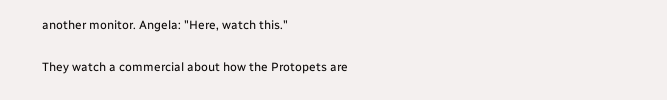another monitor. Angela: "Here, watch this."

They watch a commercial about how the Protopets are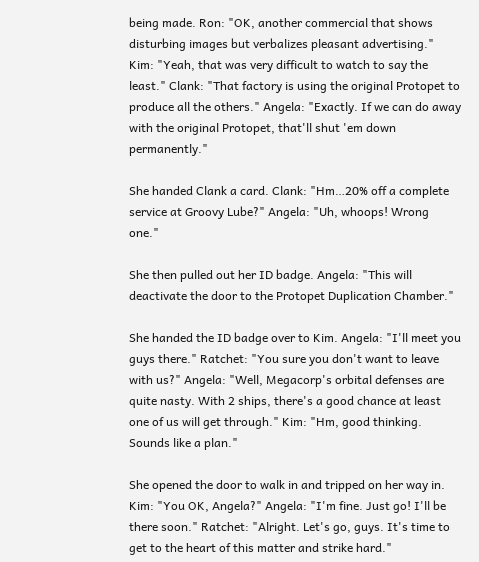being made. Ron: "OK, another commercial that shows disturbing images but verbalizes pleasant advertising." Kim: "Yeah, that was very difficult to watch to say the least." Clank: "That factory is using the original Protopet to produce all the others." Angela: "Exactly. If we can do away with the original Protopet, that'll shut 'em down permanently."

She handed Clank a card. Clank: "Hm…20% off a complete service at Groovy Lube?" Angela: "Uh, whoops! Wrong one."

She then pulled out her ID badge. Angela: "This will deactivate the door to the Protopet Duplication Chamber."

She handed the ID badge over to Kim. Angela: "I'll meet you guys there." Ratchet: "You sure you don't want to leave with us?" Angela: "Well, Megacorp's orbital defenses are quite nasty. With 2 ships, there's a good chance at least one of us will get through." Kim: "Hm, good thinking. Sounds like a plan."

She opened the door to walk in and tripped on her way in. Kim: "You OK, Angela?" Angela: "I'm fine. Just go! I'll be there soon." Ratchet: "Alright. Let's go, guys. It's time to get to the heart of this matter and strike hard."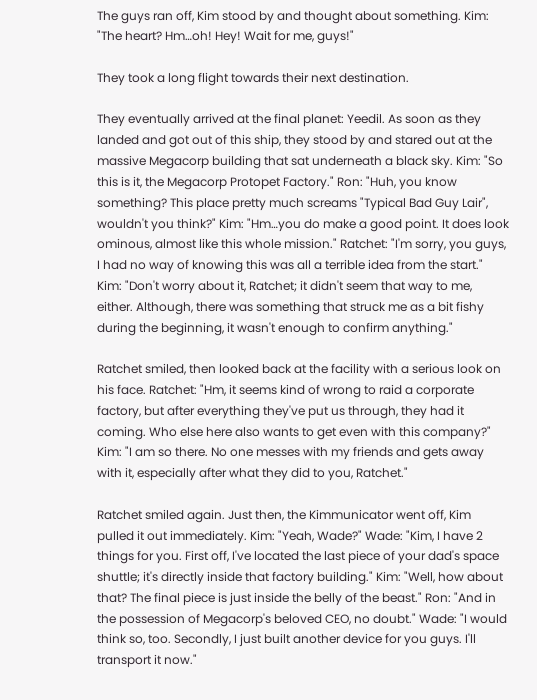The guys ran off, Kim stood by and thought about something. Kim: "The heart? Hm…oh! Hey! Wait for me, guys!"

They took a long flight towards their next destination.

They eventually arrived at the final planet: Yeedil. As soon as they landed and got out of this ship, they stood by and stared out at the massive Megacorp building that sat underneath a black sky. Kim: "So this is it, the Megacorp Protopet Factory." Ron: "Huh, you know something? This place pretty much screams "Typical Bad Guy Lair", wouldn't you think?" Kim: "Hm…you do make a good point. It does look ominous, almost like this whole mission." Ratchet: "I'm sorry, you guys, I had no way of knowing this was all a terrible idea from the start." Kim: "Don't worry about it, Ratchet; it didn't seem that way to me, either. Although, there was something that struck me as a bit fishy during the beginning, it wasn't enough to confirm anything."

Ratchet smiled, then looked back at the facility with a serious look on his face. Ratchet: "Hm, it seems kind of wrong to raid a corporate factory, but after everything they've put us through, they had it coming. Who else here also wants to get even with this company?" Kim: "I am so there. No one messes with my friends and gets away with it, especially after what they did to you, Ratchet."

Ratchet smiled again. Just then, the Kimmunicator went off, Kim pulled it out immediately. Kim: "Yeah, Wade?" Wade: "Kim, I have 2 things for you. First off, I've located the last piece of your dad's space shuttle; it's directly inside that factory building." Kim: "Well, how about that? The final piece is just inside the belly of the beast." Ron: "And in the possession of Megacorp's beloved CEO, no doubt." Wade: "I would think so, too. Secondly, I just built another device for you guys. I'll transport it now."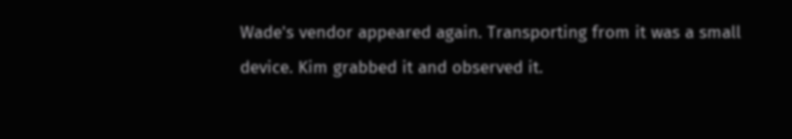Wade's vendor appeared again. Transporting from it was a small device. Kim grabbed it and observed it.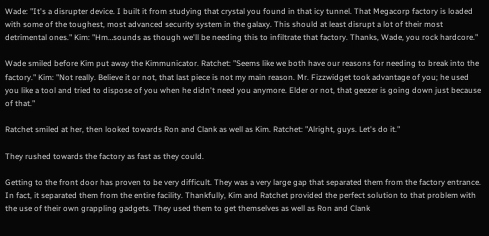Wade: "It's a disrupter device. I built it from studying that crystal you found in that icy tunnel. That Megacorp factory is loaded with some of the toughest, most advanced security system in the galaxy. This should at least disrupt a lot of their most detrimental ones." Kim: "Hm…sounds as though we'll be needing this to infiltrate that factory. Thanks, Wade, you rock hardcore."

Wade smiled before Kim put away the Kimmunicator. Ratchet: "Seems like we both have our reasons for needing to break into the factory." Kim: "Not really. Believe it or not, that last piece is not my main reason. Mr. Fizzwidget took advantage of you; he used you like a tool and tried to dispose of you when he didn't need you anymore. Elder or not, that geezer is going down just because of that."

Ratchet smiled at her, then looked towards Ron and Clank as well as Kim. Ratchet: "Alright, guys. Let's do it."

They rushed towards the factory as fast as they could.

Getting to the front door has proven to be very difficult. They was a very large gap that separated them from the factory entrance. In fact, it separated them from the entire facility. Thankfully, Kim and Ratchet provided the perfect solution to that problem with the use of their own grappling gadgets. They used them to get themselves as well as Ron and Clank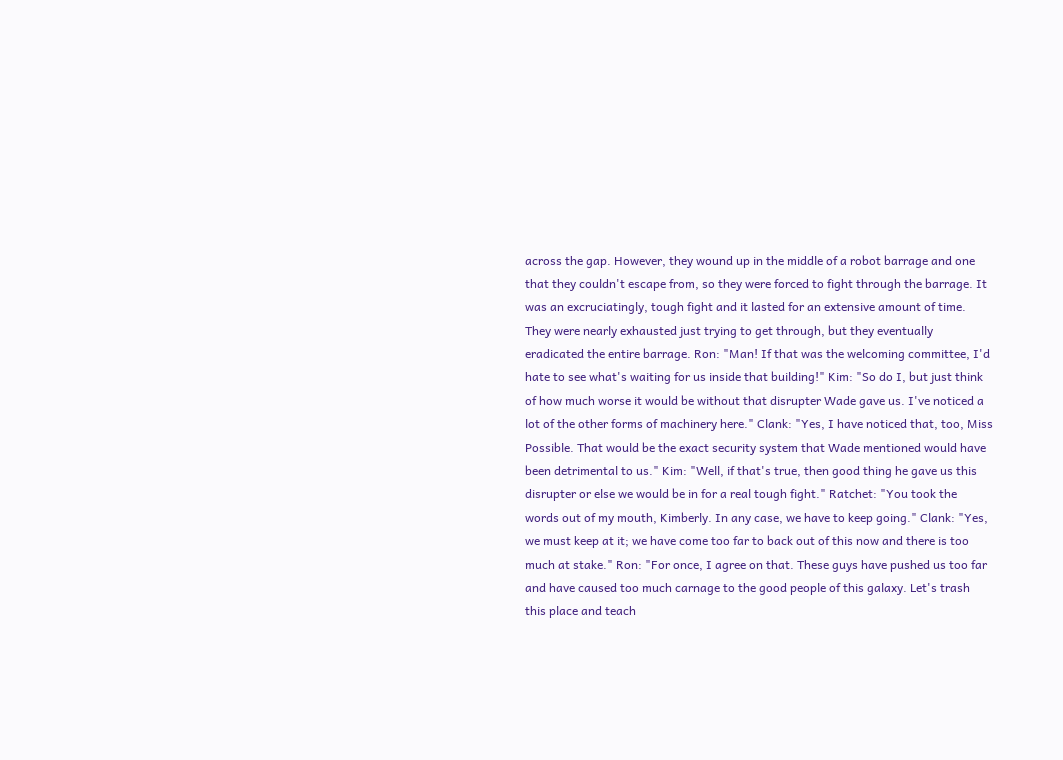across the gap. However, they wound up in the middle of a robot barrage and one that they couldn't escape from, so they were forced to fight through the barrage. It was an excruciatingly, tough fight and it lasted for an extensive amount of time. They were nearly exhausted just trying to get through, but they eventually eradicated the entire barrage. Ron: "Man! If that was the welcoming committee, I'd hate to see what's waiting for us inside that building!" Kim: "So do I, but just think of how much worse it would be without that disrupter Wade gave us. I've noticed a lot of the other forms of machinery here." Clank: "Yes, I have noticed that, too, Miss Possible. That would be the exact security system that Wade mentioned would have been detrimental to us." Kim: "Well, if that's true, then good thing he gave us this disrupter or else we would be in for a real tough fight." Ratchet: "You took the words out of my mouth, Kimberly. In any case, we have to keep going." Clank: "Yes, we must keep at it; we have come too far to back out of this now and there is too much at stake." Ron: "For once, I agree on that. These guys have pushed us too far and have caused too much carnage to the good people of this galaxy. Let's trash this place and teach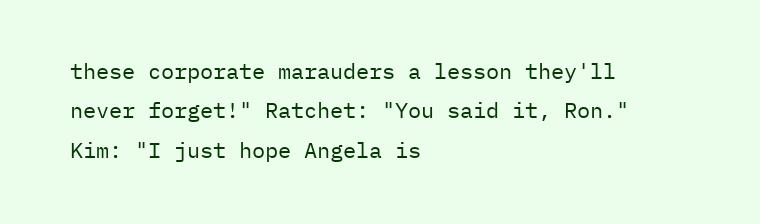these corporate marauders a lesson they'll never forget!" Ratchet: "You said it, Ron." Kim: "I just hope Angela is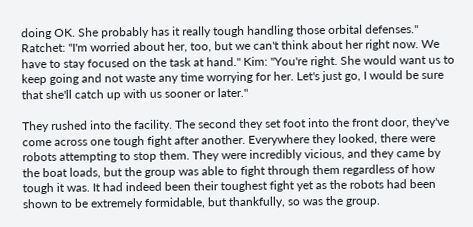doing OK. She probably has it really tough handling those orbital defenses." Ratchet: "I'm worried about her, too, but we can't think about her right now. We have to stay focused on the task at hand." Kim: "You're right. She would want us to keep going and not waste any time worrying for her. Let's just go, I would be sure that she'll catch up with us sooner or later."

They rushed into the facility. The second they set foot into the front door, they've come across one tough fight after another. Everywhere they looked, there were robots attempting to stop them. They were incredibly vicious, and they came by the boat loads, but the group was able to fight through them regardless of how tough it was. It had indeed been their toughest fight yet as the robots had been shown to be extremely formidable, but thankfully, so was the group.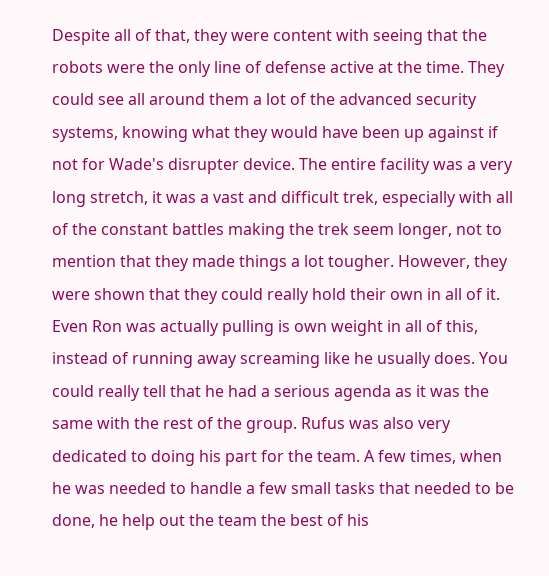Despite all of that, they were content with seeing that the robots were the only line of defense active at the time. They could see all around them a lot of the advanced security systems, knowing what they would have been up against if not for Wade's disrupter device. The entire facility was a very long stretch, it was a vast and difficult trek, especially with all of the constant battles making the trek seem longer, not to mention that they made things a lot tougher. However, they were shown that they could really hold their own in all of it. Even Ron was actually pulling is own weight in all of this, instead of running away screaming like he usually does. You could really tell that he had a serious agenda as it was the same with the rest of the group. Rufus was also very dedicated to doing his part for the team. A few times, when he was needed to handle a few small tasks that needed to be done, he help out the team the best of his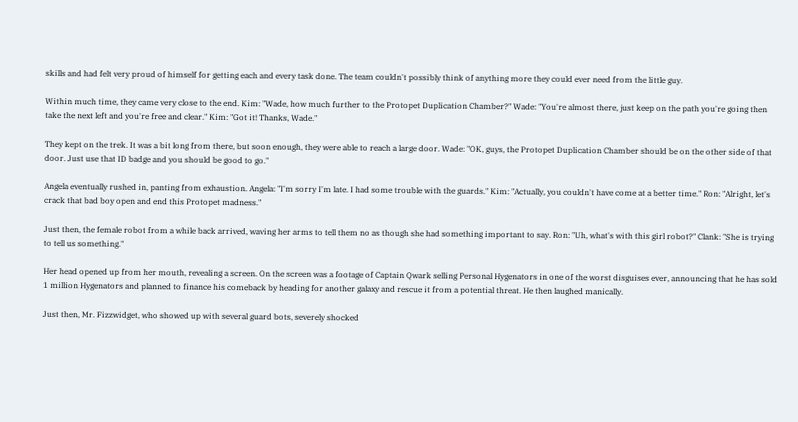skills and had felt very proud of himself for getting each and every task done. The team couldn't possibly think of anything more they could ever need from the little guy.

Within much time, they came very close to the end. Kim: "Wade, how much further to the Protopet Duplication Chamber?" Wade: "You're almost there, just keep on the path you're going then take the next left and you're free and clear." Kim: "Got it! Thanks, Wade."

They kept on the trek. It was a bit long from there, but soon enough, they were able to reach a large door. Wade: "OK, guys, the Protopet Duplication Chamber should be on the other side of that door. Just use that ID badge and you should be good to go."

Angela eventually rushed in, panting from exhaustion. Angela: "I'm sorry I'm late. I had some trouble with the guards." Kim: "Actually, you couldn't have come at a better time." Ron: "Alright, let's crack that bad boy open and end this Protopet madness."

Just then, the female robot from a while back arrived, waving her arms to tell them no as though she had something important to say. Ron: "Uh, what's with this girl robot?" Clank: "She is trying to tell us something."

Her head opened up from her mouth, revealing a screen. On the screen was a footage of Captain Qwark selling Personal Hygenators in one of the worst disguises ever, announcing that he has sold 1 million Hygenators and planned to finance his comeback by heading for another galaxy and rescue it from a potential threat. He then laughed manically.

Just then, Mr. Fizzwidget, who showed up with several guard bots, severely shocked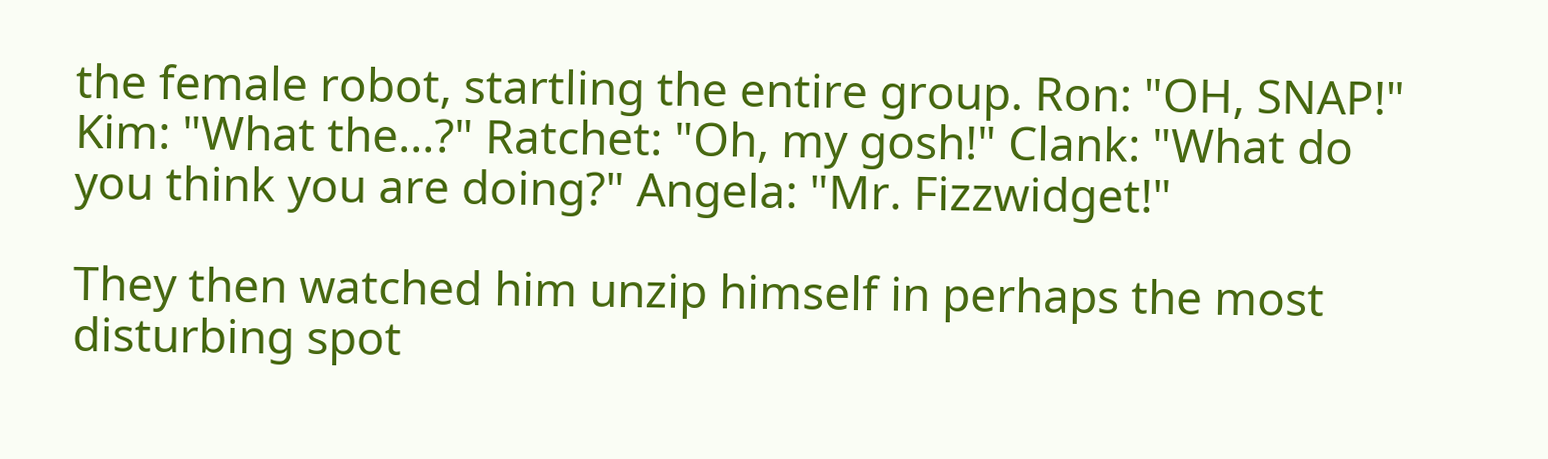the female robot, startling the entire group. Ron: "OH, SNAP!" Kim: "What the…?" Ratchet: "Oh, my gosh!" Clank: "What do you think you are doing?" Angela: "Mr. Fizzwidget!"

They then watched him unzip himself in perhaps the most disturbing spot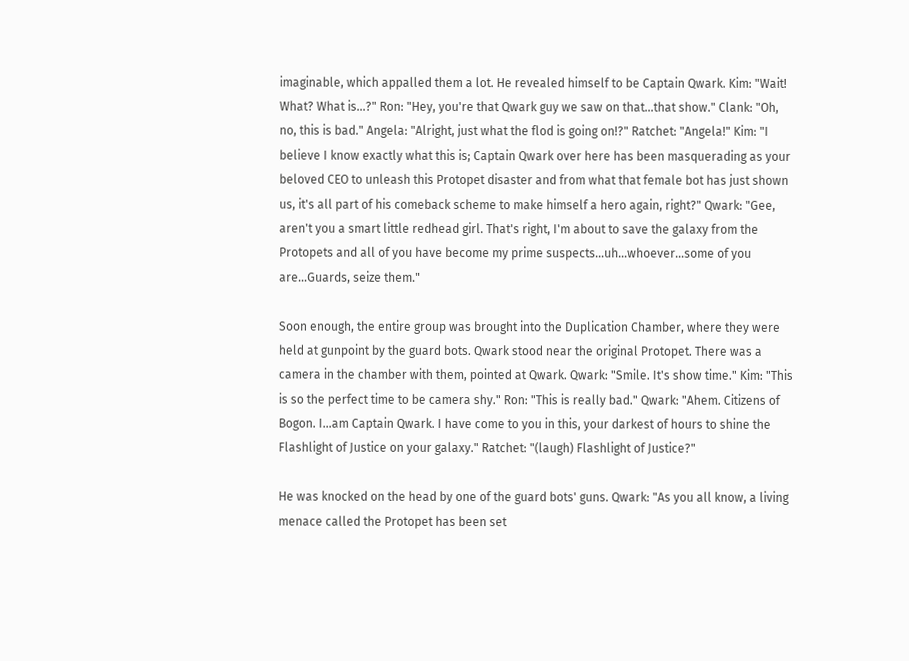imaginable, which appalled them a lot. He revealed himself to be Captain Qwark. Kim: "Wait! What? What is…?" Ron: "Hey, you're that Qwark guy we saw on that…that show." Clank: "Oh, no, this is bad." Angela: "Alright, just what the flod is going on!?" Ratchet: "Angela!" Kim: "I believe I know exactly what this is; Captain Qwark over here has been masquerading as your beloved CEO to unleash this Protopet disaster and from what that female bot has just shown us, it's all part of his comeback scheme to make himself a hero again, right?" Qwark: "Gee, aren't you a smart little redhead girl. That's right, I'm about to save the galaxy from the Protopets and all of you have become my prime suspects…uh…whoever…some of you are…Guards, seize them."

Soon enough, the entire group was brought into the Duplication Chamber, where they were held at gunpoint by the guard bots. Qwark stood near the original Protopet. There was a camera in the chamber with them, pointed at Qwark. Qwark: "Smile. It's show time." Kim: "This is so the perfect time to be camera shy." Ron: "This is really bad." Qwark: "Ahem. Citizens of Bogon. I…am Captain Qwark. I have come to you in this, your darkest of hours to shine the Flashlight of Justice on your galaxy." Ratchet: "(laugh) Flashlight of Justice?"

He was knocked on the head by one of the guard bots' guns. Qwark: "As you all know, a living menace called the Protopet has been set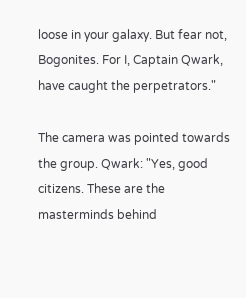loose in your galaxy. But fear not, Bogonites. For I, Captain Qwark, have caught the perpetrators."

The camera was pointed towards the group. Qwark: "Yes, good citizens. These are the masterminds behind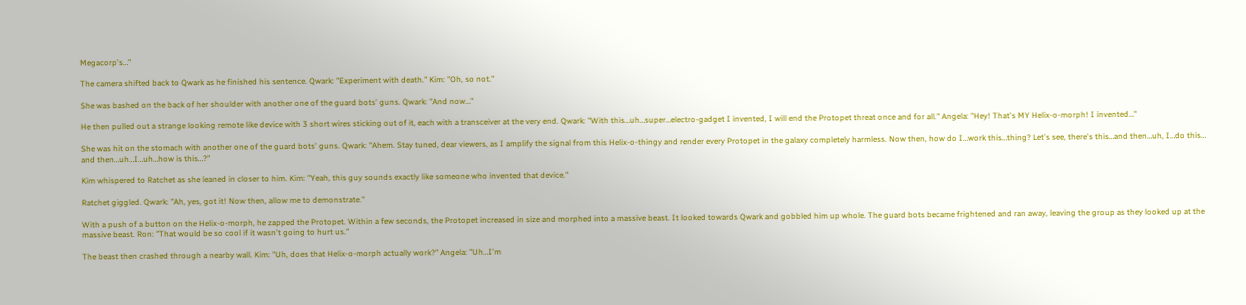Megacorp's…"

The camera shifted back to Qwark as he finished his sentence. Qwark: "Experiment with death." Kim: "Oh, so not."

She was bashed on the back of her shoulder with another one of the guard bots' guns. Qwark: "And now…"

He then pulled out a strange looking remote like device with 3 short wires sticking out of it, each with a transceiver at the very end. Qwark: "With this…uh…super…electro-gadget I invented, I will end the Protopet threat once and for all." Angela: "Hey! That's MY Helix-o-morph! I invented…"

She was hit on the stomach with another one of the guard bots' guns. Qwark: "Ahem. Stay tuned, dear viewers, as I amplify the signal from this Helix-o-thingy and render every Protopet in the galaxy completely harmless. Now then, how do I…work this…thing? Let's see, there's this…and then…uh, I…do this… and then…uh…I…uh…how is this…?"

Kim whispered to Ratchet as she leaned in closer to him. Kim: "Yeah, this guy sounds exactly like someone who invented that device."

Ratchet giggled. Qwark: "Ah, yes, got it! Now then, allow me to demonstrate."

With a push of a button on the Helix-o-morph, he zapped the Protopet. Within a few seconds, the Protopet increased in size and morphed into a massive beast. It looked towards Qwark and gobbled him up whole. The guard bots became frightened and ran away, leaving the group as they looked up at the massive beast. Ron: "That would be so cool if it wasn't going to hurt us."

The beast then crashed through a nearby wall. Kim: "Uh, does that Helix-o-morph actually work?" Angela: "Uh…I'm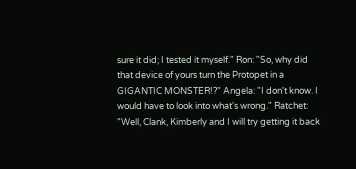sure it did; I tested it myself." Ron: "So, why did that device of yours turn the Protopet in a GIGANTIC MONSTER!?" Angela: "I don't know. I would have to look into what's wrong." Ratchet: "Well, Clank, Kimberly and I will try getting it back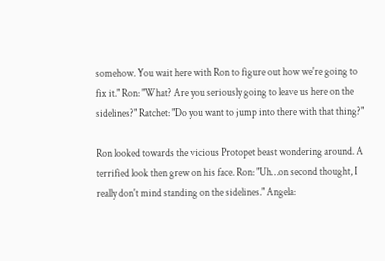somehow. You wait here with Ron to figure out how we're going to fix it." Ron: "What? Are you seriously going to leave us here on the sidelines?" Ratchet: "Do you want to jump into there with that thing?"

Ron looked towards the vicious Protopet beast wondering around. A terrified look then grew on his face. Ron: "Uh…on second thought, I really don't mind standing on the sidelines." Angela: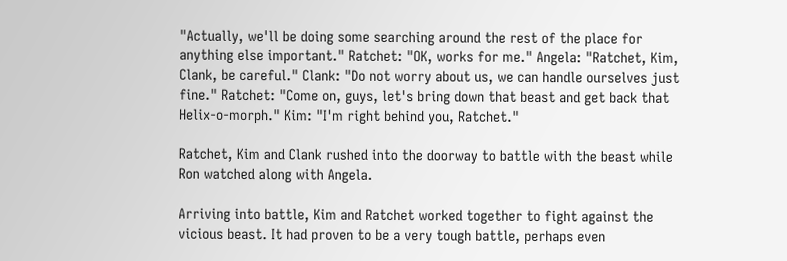"Actually, we'll be doing some searching around the rest of the place for anything else important." Ratchet: "OK, works for me." Angela: "Ratchet, Kim, Clank, be careful." Clank: "Do not worry about us, we can handle ourselves just fine." Ratchet: "Come on, guys, let's bring down that beast and get back that Helix-o-morph." Kim: "I'm right behind you, Ratchet."

Ratchet, Kim and Clank rushed into the doorway to battle with the beast while Ron watched along with Angela.

Arriving into battle, Kim and Ratchet worked together to fight against the vicious beast. It had proven to be a very tough battle, perhaps even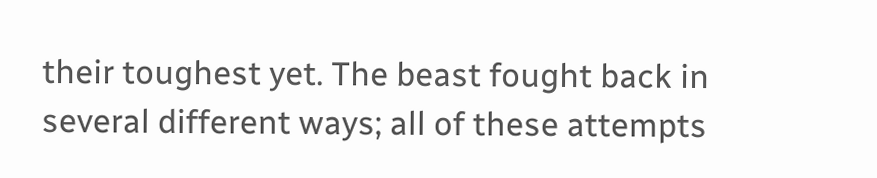their toughest yet. The beast fought back in several different ways; all of these attempts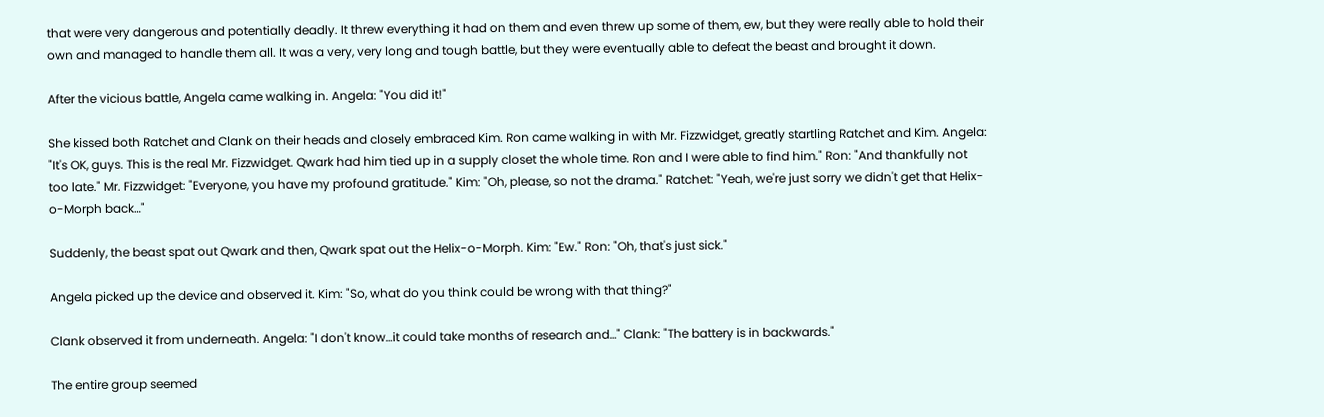that were very dangerous and potentially deadly. It threw everything it had on them and even threw up some of them, ew, but they were really able to hold their own and managed to handle them all. It was a very, very long and tough battle, but they were eventually able to defeat the beast and brought it down.

After the vicious battle, Angela came walking in. Angela: "You did it!"

She kissed both Ratchet and Clank on their heads and closely embraced Kim. Ron came walking in with Mr. Fizzwidget, greatly startling Ratchet and Kim. Angela: "It's OK, guys. This is the real Mr. Fizzwidget. Qwark had him tied up in a supply closet the whole time. Ron and I were able to find him." Ron: "And thankfully not too late." Mr. Fizzwidget: "Everyone, you have my profound gratitude." Kim: "Oh, please, so not the drama." Ratchet: "Yeah, we're just sorry we didn't get that Helix-o-Morph back…"

Suddenly, the beast spat out Qwark and then, Qwark spat out the Helix-o-Morph. Kim: "Ew." Ron: "Oh, that's just sick."

Angela picked up the device and observed it. Kim: "So, what do you think could be wrong with that thing?"

Clank observed it from underneath. Angela: "I don't know…it could take months of research and…" Clank: "The battery is in backwards."

The entire group seemed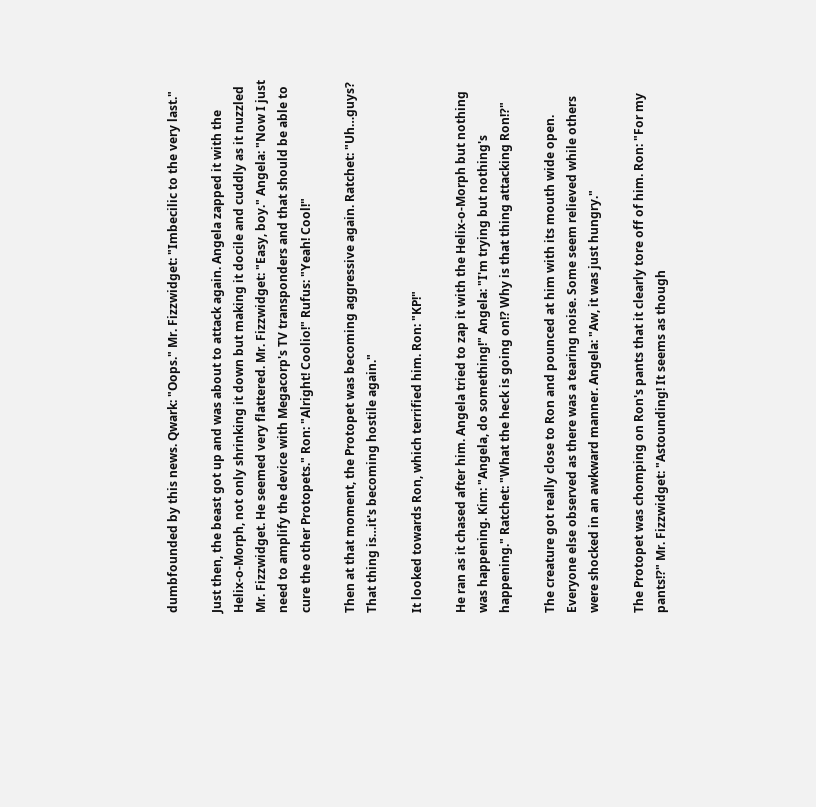dumbfounded by this news. Qwark: "Oops." Mr. Fizzwidget: "Imbecilic to the very last."

Just then, the beast got up and was about to attack again. Angela zapped it with the Helix-o-Morph, not only shrinking it down but making it docile and cuddly as it nuzzled Mr. Fizzwidget. He seemed very flattered. Mr. Fizzwidget: "Easy, boy." Angela: "Now I just need to amplify the device with Megacorp's TV transponders and that should be able to cure the other Protopets." Ron: "Alright! Coolio!" Rufus: "Yeah! Cool!"

Then at that moment, the Protopet was becoming aggressive again. Ratchet: "Uh…guys? That thing is…it's becoming hostile again."

It looked towards Ron, which terrified him. Ron: "KP!"

He ran as it chased after him. Angela tried to zap it with the Helix-o-Morph but nothing was happening. Kim: "Angela, do something!" Angela: "I'm trying but nothing's happening." Ratchet: "What the heck is going on!? Why is that thing attacking Ron!?"

The creature got really close to Ron and pounced at him with its mouth wide open. Everyone else observed as there was a tearing noise. Some seem relieved while others were shocked in an awkward manner. Angela: "Aw, it was just hungry."

The Protopet was chomping on Ron's pants that it clearly tore off of him. Ron: "For my pants!?" Mr. Fizzwidget: "Astounding! It seems as though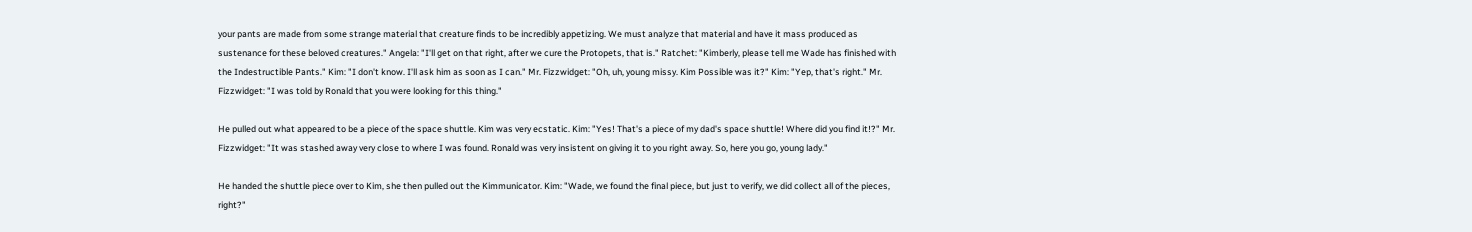your pants are made from some strange material that creature finds to be incredibly appetizing. We must analyze that material and have it mass produced as sustenance for these beloved creatures." Angela: "I'll get on that right, after we cure the Protopets, that is." Ratchet: "Kimberly, please tell me Wade has finished with the Indestructible Pants." Kim: "I don't know. I'll ask him as soon as I can." Mr. Fizzwidget: "Oh, uh, young missy. Kim Possible was it?" Kim: "Yep, that's right." Mr. Fizzwidget: "I was told by Ronald that you were looking for this thing."

He pulled out what appeared to be a piece of the space shuttle. Kim was very ecstatic. Kim: "Yes! That's a piece of my dad's space shuttle! Where did you find it!?" Mr. Fizzwidget: "It was stashed away very close to where I was found. Ronald was very insistent on giving it to you right away. So, here you go, young lady."

He handed the shuttle piece over to Kim, she then pulled out the Kimmunicator. Kim: "Wade, we found the final piece, but just to verify, we did collect all of the pieces, right?"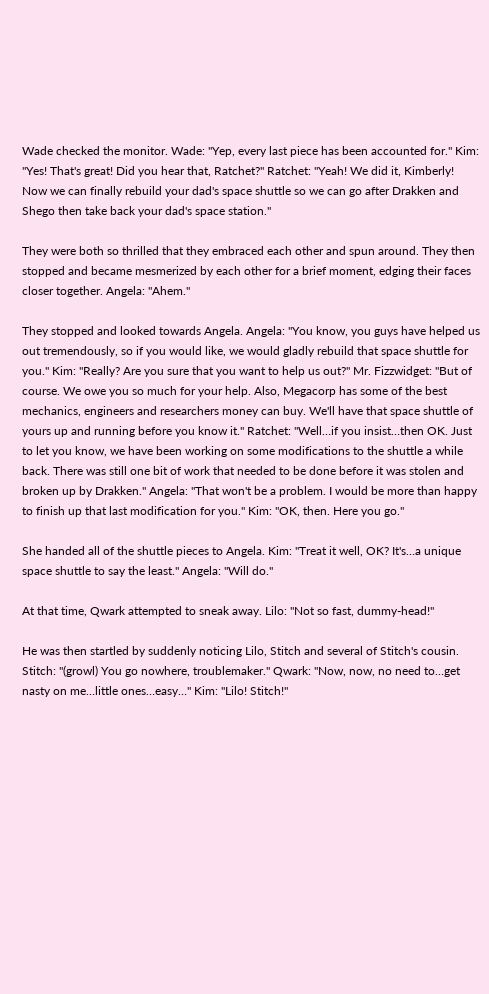Wade checked the monitor. Wade: "Yep, every last piece has been accounted for." Kim: "Yes! That's great! Did you hear that, Ratchet?" Ratchet: "Yeah! We did it, Kimberly! Now we can finally rebuild your dad's space shuttle so we can go after Drakken and Shego then take back your dad's space station."

They were both so thrilled that they embraced each other and spun around. They then stopped and became mesmerized by each other for a brief moment, edging their faces closer together. Angela: "Ahem."

They stopped and looked towards Angela. Angela: "You know, you guys have helped us out tremendously, so if you would like, we would gladly rebuild that space shuttle for you." Kim: "Really? Are you sure that you want to help us out?" Mr. Fizzwidget: "But of course. We owe you so much for your help. Also, Megacorp has some of the best mechanics, engineers and researchers money can buy. We'll have that space shuttle of yours up and running before you know it." Ratchet: "Well…if you insist…then OK. Just to let you know, we have been working on some modifications to the shuttle a while back. There was still one bit of work that needed to be done before it was stolen and broken up by Drakken." Angela: "That won't be a problem. I would be more than happy to finish up that last modification for you." Kim: "OK, then. Here you go."

She handed all of the shuttle pieces to Angela. Kim: "Treat it well, OK? It's…a unique space shuttle to say the least." Angela: "Will do."

At that time, Qwark attempted to sneak away. Lilo: "Not so fast, dummy-head!"

He was then startled by suddenly noticing Lilo, Stitch and several of Stitch's cousin. Stitch: "(growl) You go nowhere, troublemaker." Qwark: "Now, now, no need to…get nasty on me…little ones…easy…" Kim: "Lilo! Stitch!"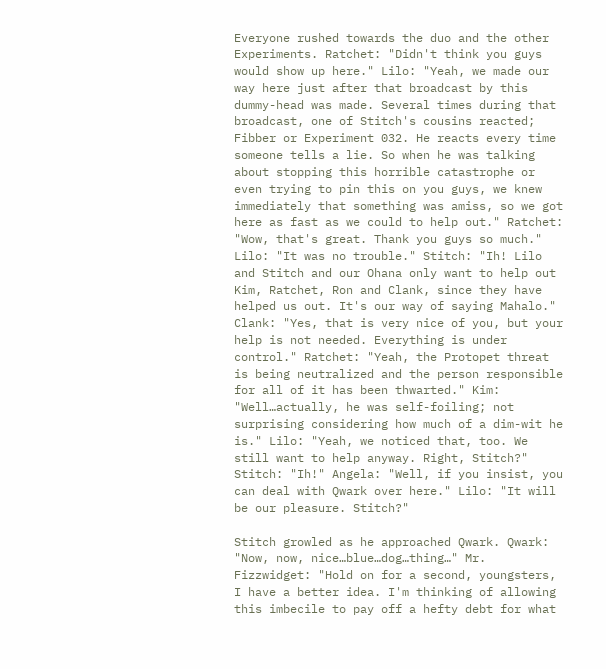Everyone rushed towards the duo and the other Experiments. Ratchet: "Didn't think you guys would show up here." Lilo: "Yeah, we made our way here just after that broadcast by this dummy-head was made. Several times during that broadcast, one of Stitch's cousins reacted; Fibber or Experiment 032. He reacts every time someone tells a lie. So when he was talking about stopping this horrible catastrophe or even trying to pin this on you guys, we knew immediately that something was amiss, so we got here as fast as we could to help out." Ratchet: "Wow, that's great. Thank you guys so much." Lilo: "It was no trouble." Stitch: "Ih! Lilo and Stitch and our Ohana only want to help out Kim, Ratchet, Ron and Clank, since they have helped us out. It's our way of saying Mahalo." Clank: "Yes, that is very nice of you, but your help is not needed. Everything is under control." Ratchet: "Yeah, the Protopet threat is being neutralized and the person responsible for all of it has been thwarted." Kim: "Well…actually, he was self-foiling; not surprising considering how much of a dim-wit he is." Lilo: "Yeah, we noticed that, too. We still want to help anyway. Right, Stitch?" Stitch: "Ih!" Angela: "Well, if you insist, you can deal with Qwark over here." Lilo: "It will be our pleasure. Stitch?"

Stitch growled as he approached Qwark. Qwark: "Now, now, nice…blue…dog…thing…" Mr. Fizzwidget: "Hold on for a second, youngsters, I have a better idea. I'm thinking of allowing this imbecile to pay off a hefty debt for what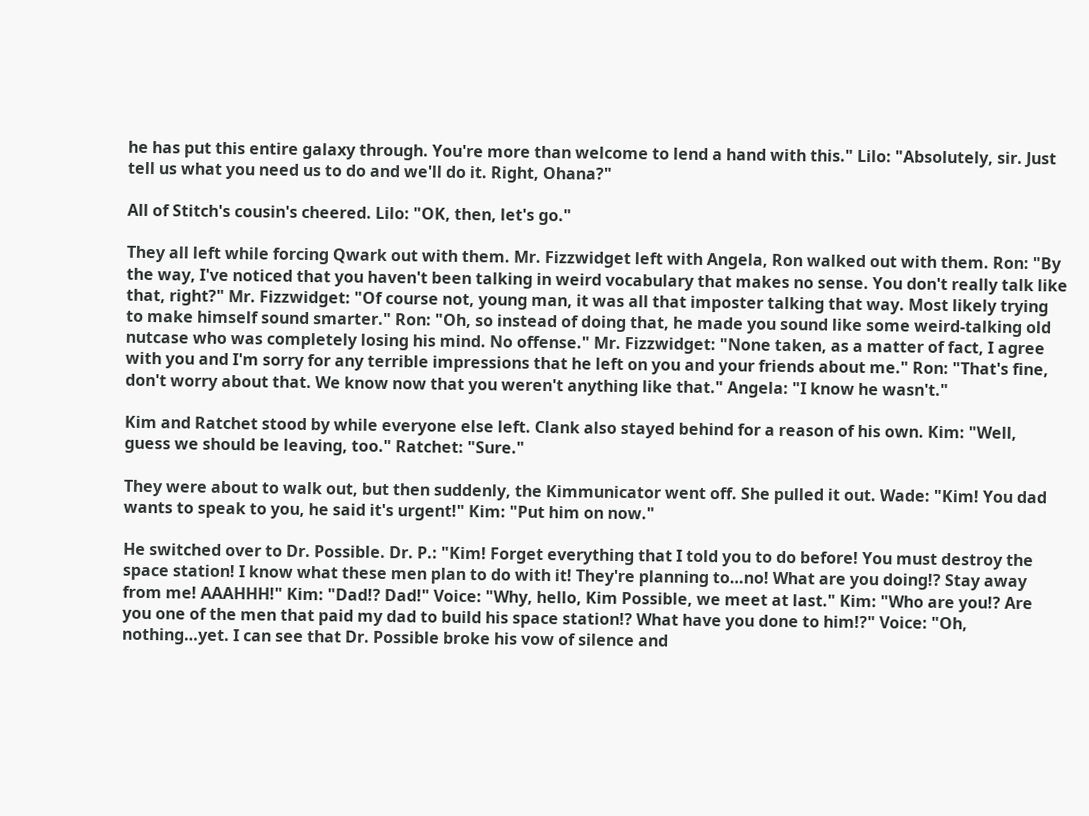he has put this entire galaxy through. You're more than welcome to lend a hand with this." Lilo: "Absolutely, sir. Just tell us what you need us to do and we'll do it. Right, Ohana?"

All of Stitch's cousin's cheered. Lilo: "OK, then, let's go."

They all left while forcing Qwark out with them. Mr. Fizzwidget left with Angela, Ron walked out with them. Ron: "By the way, I've noticed that you haven't been talking in weird vocabulary that makes no sense. You don't really talk like that, right?" Mr. Fizzwidget: "Of course not, young man, it was all that imposter talking that way. Most likely trying to make himself sound smarter." Ron: "Oh, so instead of doing that, he made you sound like some weird-talking old nutcase who was completely losing his mind. No offense." Mr. Fizzwidget: "None taken, as a matter of fact, I agree with you and I'm sorry for any terrible impressions that he left on you and your friends about me." Ron: "That's fine, don't worry about that. We know now that you weren't anything like that." Angela: "I know he wasn't."

Kim and Ratchet stood by while everyone else left. Clank also stayed behind for a reason of his own. Kim: "Well, guess we should be leaving, too." Ratchet: "Sure."

They were about to walk out, but then suddenly, the Kimmunicator went off. She pulled it out. Wade: "Kim! You dad wants to speak to you, he said it's urgent!" Kim: "Put him on now."

He switched over to Dr. Possible. Dr. P.: "Kim! Forget everything that I told you to do before! You must destroy the space station! I know what these men plan to do with it! They're planning to…no! What are you doing!? Stay away from me! AAAHHH!" Kim: "Dad!? Dad!" Voice: "Why, hello, Kim Possible, we meet at last." Kim: "Who are you!? Are you one of the men that paid my dad to build his space station!? What have you done to him!?" Voice: "Oh, nothing…yet. I can see that Dr. Possible broke his vow of silence and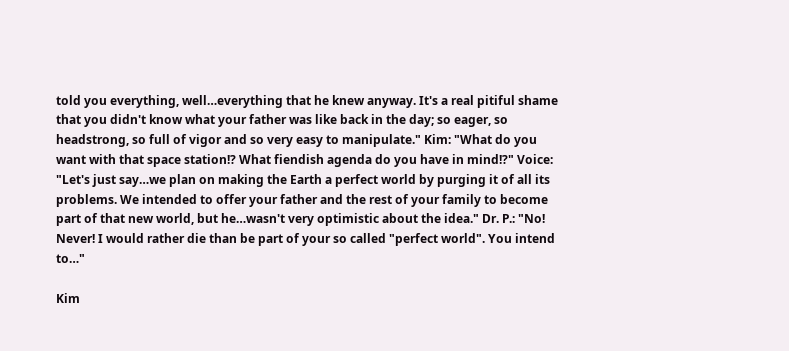told you everything, well…everything that he knew anyway. It's a real pitiful shame that you didn't know what your father was like back in the day; so eager, so headstrong, so full of vigor and so very easy to manipulate." Kim: "What do you want with that space station!? What fiendish agenda do you have in mind!?" Voice: "Let's just say…we plan on making the Earth a perfect world by purging it of all its problems. We intended to offer your father and the rest of your family to become part of that new world, but he…wasn't very optimistic about the idea." Dr. P.: "No! Never! I would rather die than be part of your so called "perfect world". You intend to…"

Kim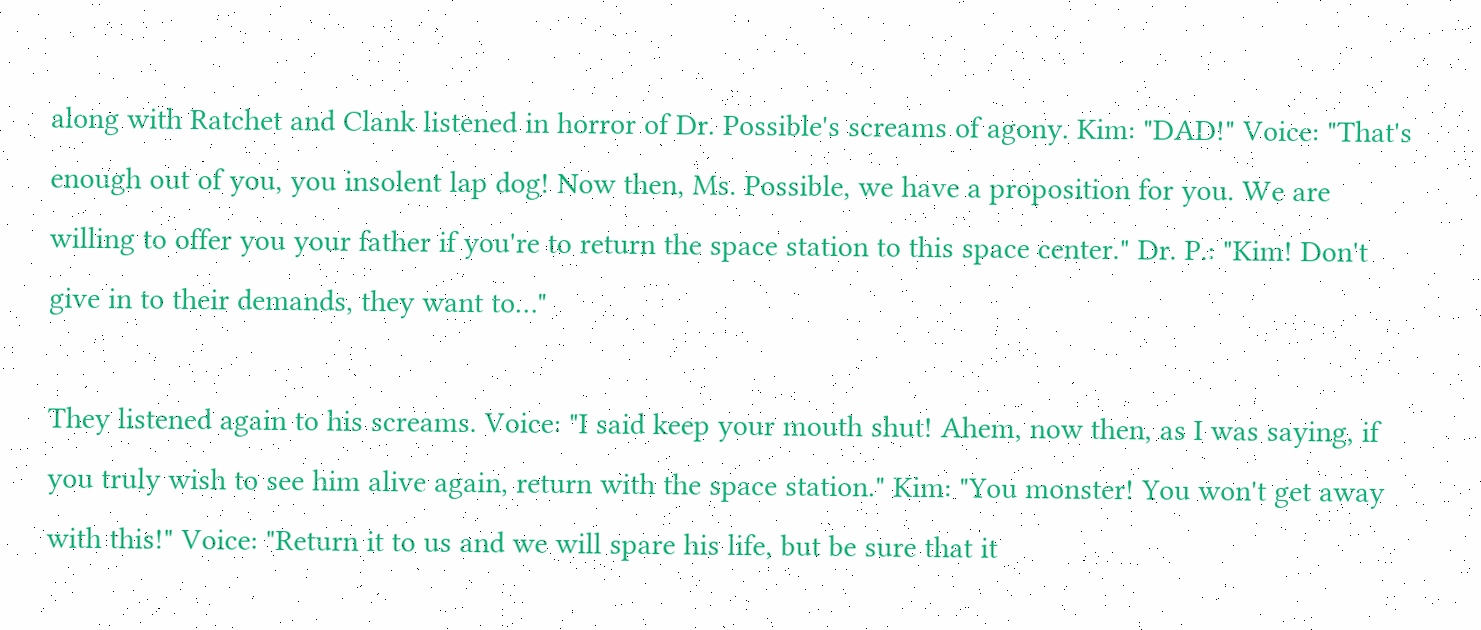along with Ratchet and Clank listened in horror of Dr. Possible's screams of agony. Kim: "DAD!" Voice: "That's enough out of you, you insolent lap dog! Now then, Ms. Possible, we have a proposition for you. We are willing to offer you your father if you're to return the space station to this space center." Dr. P.: "Kim! Don't give in to their demands, they want to…"

They listened again to his screams. Voice: "I said keep your mouth shut! Ahem, now then, as I was saying, if you truly wish to see him alive again, return with the space station." Kim: "You monster! You won't get away with this!" Voice: "Return it to us and we will spare his life, but be sure that it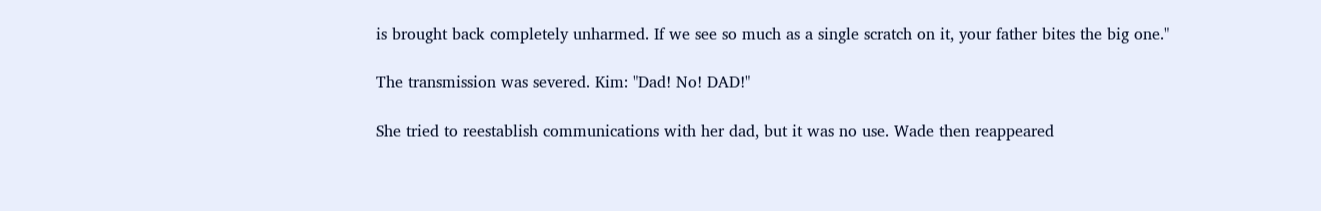is brought back completely unharmed. If we see so much as a single scratch on it, your father bites the big one."

The transmission was severed. Kim: "Dad! No! DAD!"

She tried to reestablish communications with her dad, but it was no use. Wade then reappeared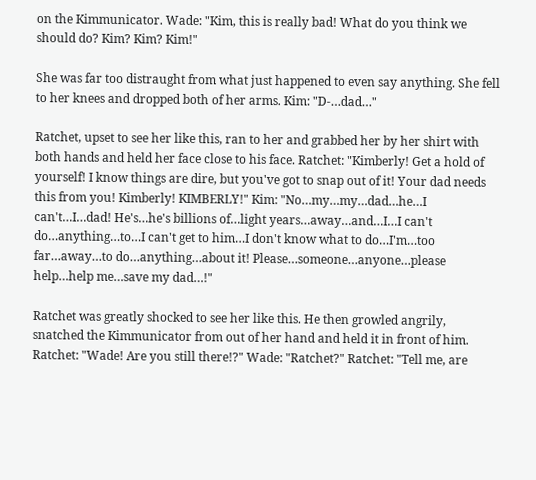on the Kimmunicator. Wade: "Kim, this is really bad! What do you think we should do? Kim? Kim? Kim!"

She was far too distraught from what just happened to even say anything. She fell to her knees and dropped both of her arms. Kim: "D-…dad…"

Ratchet, upset to see her like this, ran to her and grabbed her by her shirt with both hands and held her face close to his face. Ratchet: "Kimberly! Get a hold of yourself! I know things are dire, but you've got to snap out of it! Your dad needs this from you! Kimberly! KIMBERLY!" Kim: "No…my…my…dad…he…I can't…I…dad! He's…he's billions of…light years…away…and…I…I can't do…anything…to…I can't get to him…I don't know what to do…I'm…too far…away…to do…anything…about it! Please…someone…anyone…please help…help me…save my dad…!"

Ratchet was greatly shocked to see her like this. He then growled angrily, snatched the Kimmunicator from out of her hand and held it in front of him. Ratchet: "Wade! Are you still there!?" Wade: "Ratchet?" Ratchet: "Tell me, are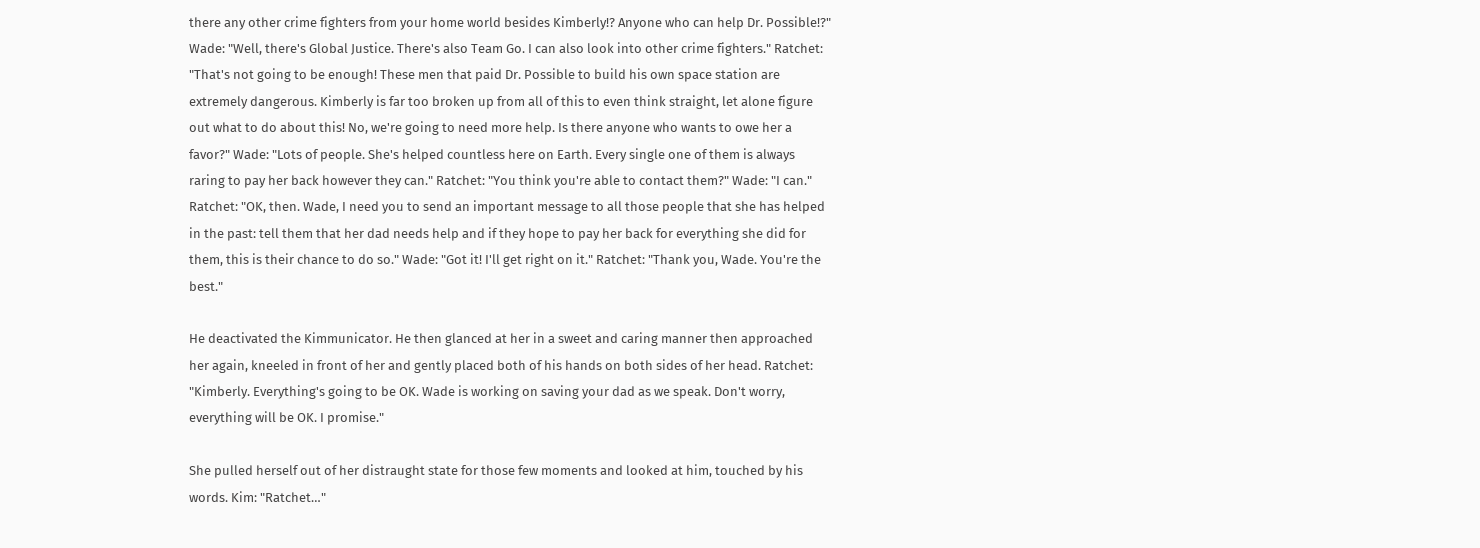there any other crime fighters from your home world besides Kimberly!? Anyone who can help Dr. Possible!?" Wade: "Well, there's Global Justice. There's also Team Go. I can also look into other crime fighters." Ratchet: "That's not going to be enough! These men that paid Dr. Possible to build his own space station are extremely dangerous. Kimberly is far too broken up from all of this to even think straight, let alone figure out what to do about this! No, we're going to need more help. Is there anyone who wants to owe her a favor?" Wade: "Lots of people. She's helped countless here on Earth. Every single one of them is always raring to pay her back however they can." Ratchet: "You think you're able to contact them?" Wade: "I can." Ratchet: "OK, then. Wade, I need you to send an important message to all those people that she has helped in the past: tell them that her dad needs help and if they hope to pay her back for everything she did for them, this is their chance to do so." Wade: "Got it! I'll get right on it." Ratchet: "Thank you, Wade. You're the best."

He deactivated the Kimmunicator. He then glanced at her in a sweet and caring manner then approached her again, kneeled in front of her and gently placed both of his hands on both sides of her head. Ratchet: "Kimberly. Everything's going to be OK. Wade is working on saving your dad as we speak. Don't worry, everything will be OK. I promise."

She pulled herself out of her distraught state for those few moments and looked at him, touched by his words. Kim: "Ratchet…"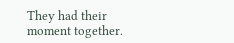They had their moment together.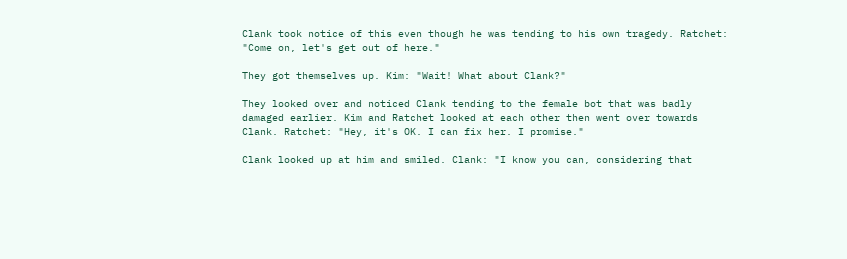Clank took notice of this even though he was tending to his own tragedy. Ratchet: "Come on, let's get out of here."

They got themselves up. Kim: "Wait! What about Clank?"

They looked over and noticed Clank tending to the female bot that was badly damaged earlier. Kim and Ratchet looked at each other then went over towards Clank. Ratchet: "Hey, it's OK. I can fix her. I promise."

Clank looked up at him and smiled. Clank: "I know you can, considering that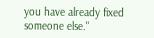you have already fixed someone else."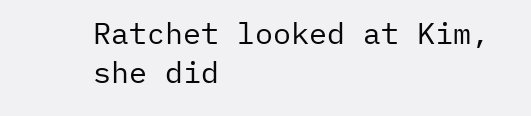Ratchet looked at Kim, she did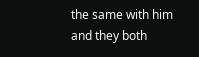the same with him and they both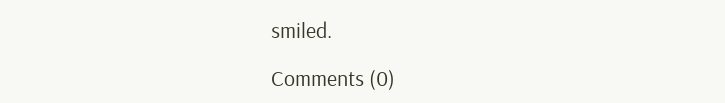smiled.

Comments (0)